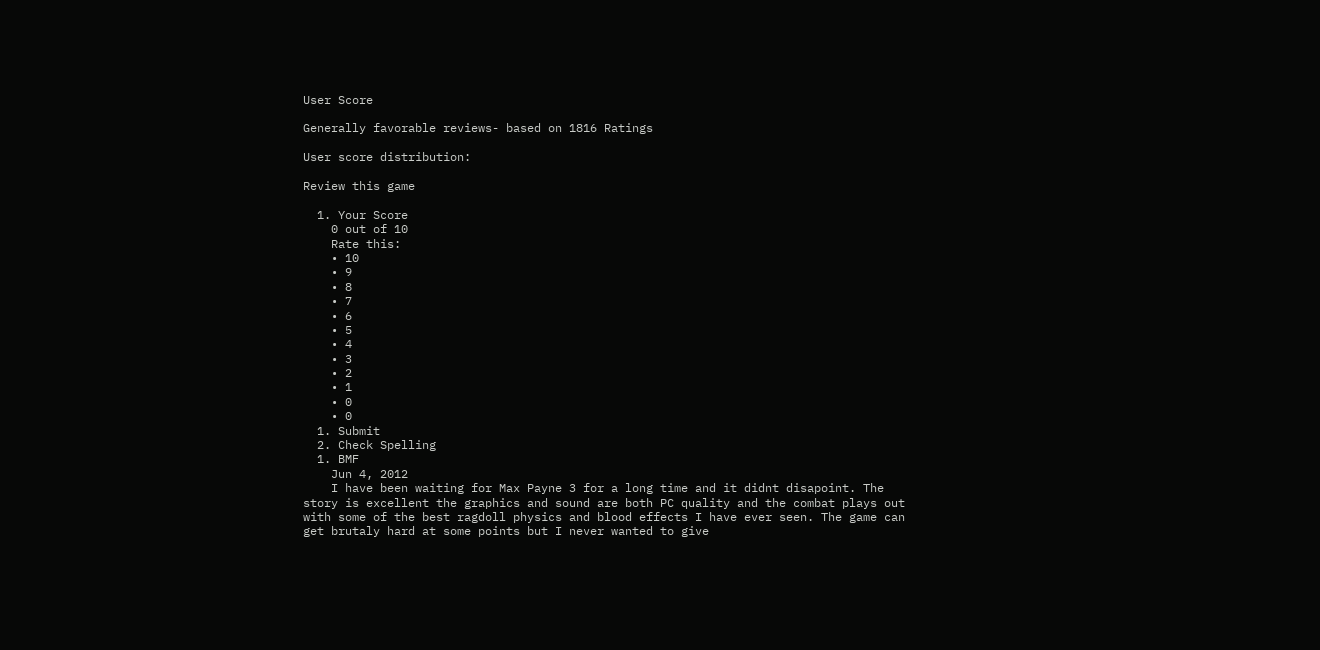User Score

Generally favorable reviews- based on 1816 Ratings

User score distribution:

Review this game

  1. Your Score
    0 out of 10
    Rate this:
    • 10
    • 9
    • 8
    • 7
    • 6
    • 5
    • 4
    • 3
    • 2
    • 1
    • 0
    • 0
  1. Submit
  2. Check Spelling
  1. BMF
    Jun 4, 2012
    I have been waiting for Max Payne 3 for a long time and it didnt disapoint. The story is excellent the graphics and sound are both PC quality and the combat plays out with some of the best ragdoll physics and blood effects I have ever seen. The game can get brutaly hard at some points but I never wanted to give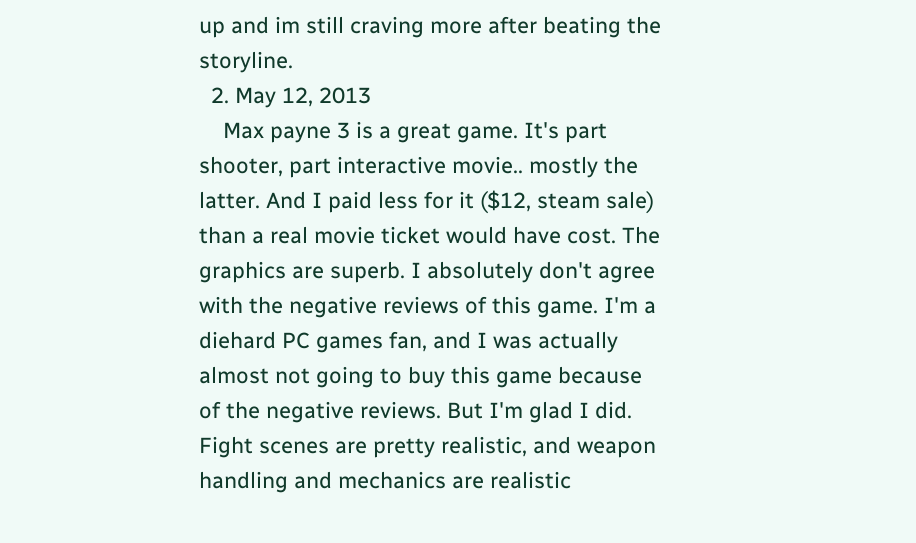up and im still craving more after beating the storyline.
  2. May 12, 2013
    Max payne 3 is a great game. It's part shooter, part interactive movie.. mostly the latter. And I paid less for it ($12, steam sale) than a real movie ticket would have cost. The graphics are superb. I absolutely don't agree with the negative reviews of this game. I'm a diehard PC games fan, and I was actually almost not going to buy this game because of the negative reviews. But I'm glad I did. Fight scenes are pretty realistic, and weapon handling and mechanics are realistic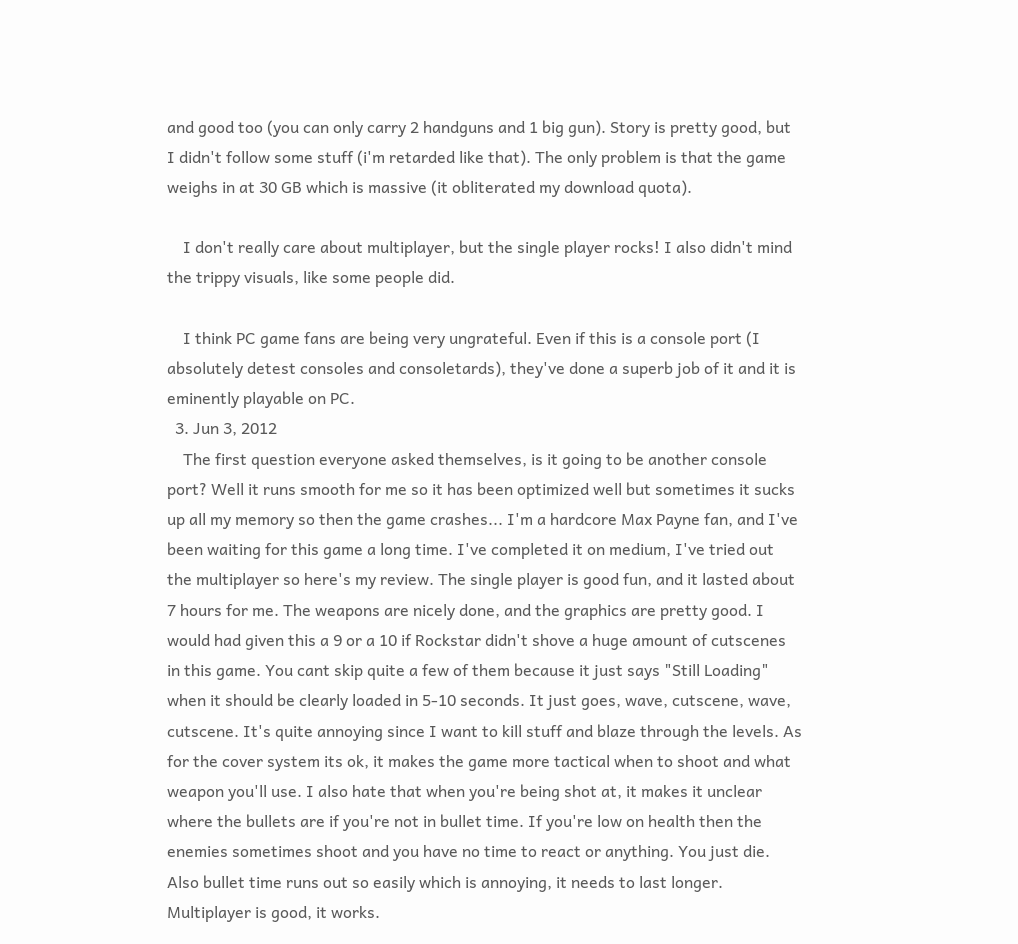and good too (you can only carry 2 handguns and 1 big gun). Story is pretty good, but I didn't follow some stuff (i'm retarded like that). The only problem is that the game weighs in at 30 GB which is massive (it obliterated my download quota).

    I don't really care about multiplayer, but the single player rocks! I also didn't mind the trippy visuals, like some people did.

    I think PC game fans are being very ungrateful. Even if this is a console port (I absolutely detest consoles and consoletards), they've done a superb job of it and it is eminently playable on PC.
  3. Jun 3, 2012
    The first question everyone asked themselves, is it going to be another console port? Well it runs smooth for me so it has been optimized well but sometimes it sucks up all my memory so then the game crashes... I'm a hardcore Max Payne fan, and I've been waiting for this game a long time. I've completed it on medium, I've tried out the multiplayer so here's my review. The single player is good fun, and it lasted about 7 hours for me. The weapons are nicely done, and the graphics are pretty good. I would had given this a 9 or a 10 if Rockstar didn't shove a huge amount of cutscenes in this game. You cant skip quite a few of them because it just says "Still Loading" when it should be clearly loaded in 5-10 seconds. It just goes, wave, cutscene, wave, cutscene. It's quite annoying since I want to kill stuff and blaze through the levels. As for the cover system its ok, it makes the game more tactical when to shoot and what weapon you'll use. I also hate that when you're being shot at, it makes it unclear where the bullets are if you're not in bullet time. If you're low on health then the enemies sometimes shoot and you have no time to react or anything. You just die. Also bullet time runs out so easily which is annoying, it needs to last longer. Multiplayer is good, it works.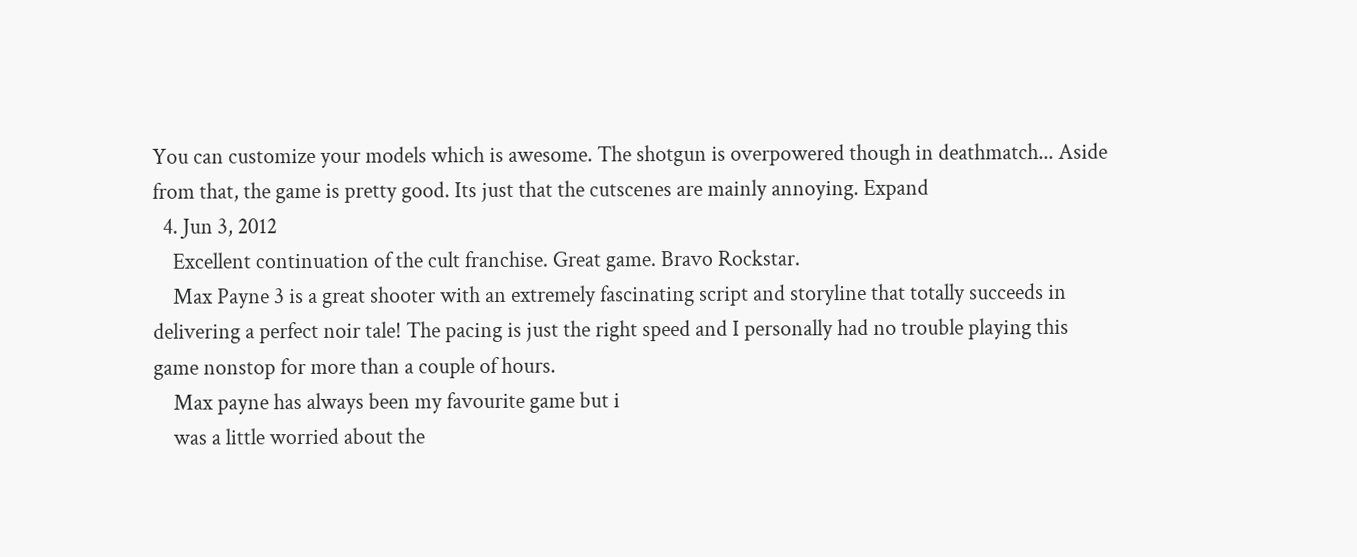You can customize your models which is awesome. The shotgun is overpowered though in deathmatch... Aside from that, the game is pretty good. Its just that the cutscenes are mainly annoying. Expand
  4. Jun 3, 2012
    Excellent continuation of the cult franchise. Great game. Bravo Rockstar.
    Max Payne 3 is a great shooter with an extremely fascinating script and storyline that totally succeeds in delivering a perfect noir tale! The pacing is just the right speed and I personally had no trouble playing this game nonstop for more than a couple of hours.
    Max payne has always been my favourite game but i
    was a little worried about the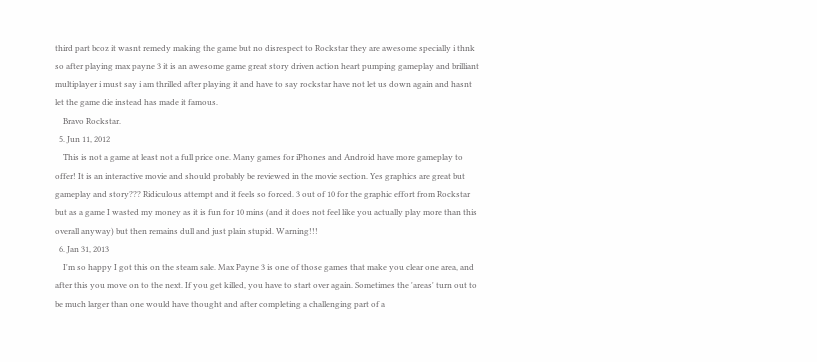third part bcoz it wasnt remedy making the game but no disrespect to Rockstar they are awesome specially i thnk so after playing max payne 3 it is an awesome game great story driven action heart pumping gameplay and brilliant multiplayer i must say i am thrilled after playing it and have to say rockstar have not let us down again and hasnt let the game die instead has made it famous.
    Bravo Rockstar.
  5. Jun 11, 2012
    This is not a game at least not a full price one. Many games for iPhones and Android have more gameplay to offer! It is an interactive movie and should probably be reviewed in the movie section. Yes graphics are great but gameplay and story??? Ridiculous attempt and it feels so forced. 3 out of 10 for the graphic effort from Rockstar but as a game I wasted my money as it is fun for 10 mins (and it does not feel like you actually play more than this overall anyway) but then remains dull and just plain stupid. Warning!!!
  6. Jan 31, 2013
    I'm so happy I got this on the steam sale. Max Payne 3 is one of those games that make you clear one area, and after this you move on to the next. If you get killed, you have to start over again. Sometimes the 'areas' turn out to be much larger than one would have thought and after completing a challenging part of a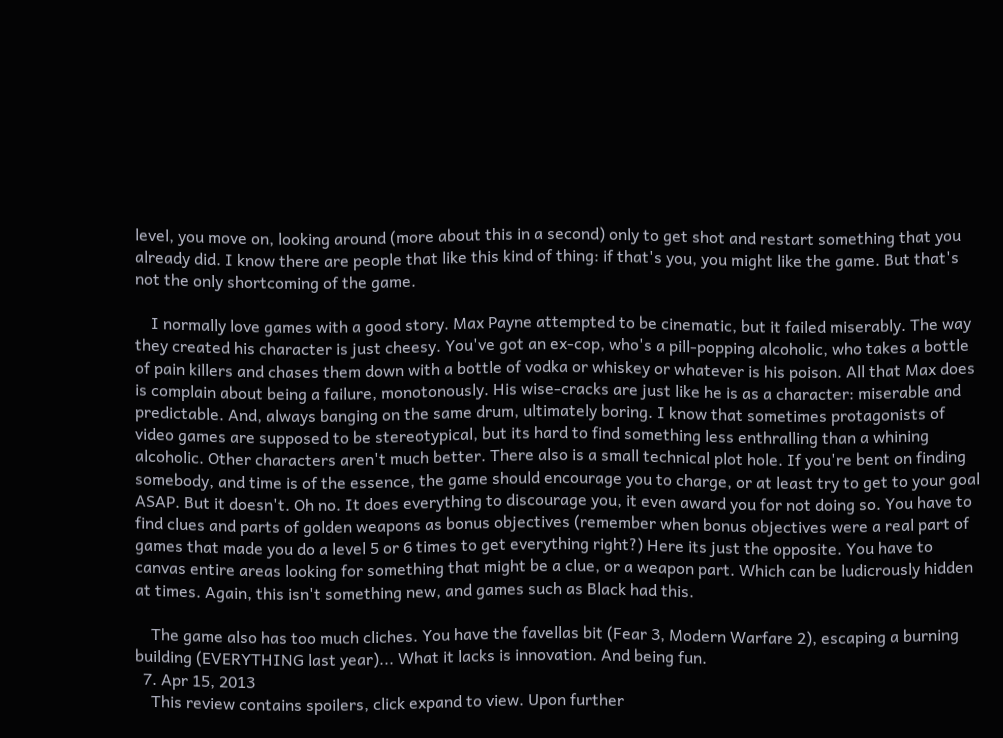level, you move on, looking around (more about this in a second) only to get shot and restart something that you already did. I know there are people that like this kind of thing: if that's you, you might like the game. But that's not the only shortcoming of the game.

    I normally love games with a good story. Max Payne attempted to be cinematic, but it failed miserably. The way they created his character is just cheesy. You've got an ex-cop, who's a pill-popping alcoholic, who takes a bottle of pain killers and chases them down with a bottle of vodka or whiskey or whatever is his poison. All that Max does is complain about being a failure, monotonously. His wise-cracks are just like he is as a character: miserable and predictable. And, always banging on the same drum, ultimately boring. I know that sometimes protagonists of video games are supposed to be stereotypical, but its hard to find something less enthralling than a whining alcoholic. Other characters aren't much better. There also is a small technical plot hole. If you're bent on finding somebody, and time is of the essence, the game should encourage you to charge, or at least try to get to your goal ASAP. But it doesn't. Oh no. It does everything to discourage you, it even award you for not doing so. You have to find clues and parts of golden weapons as bonus objectives (remember when bonus objectives were a real part of games that made you do a level 5 or 6 times to get everything right?) Here its just the opposite. You have to canvas entire areas looking for something that might be a clue, or a weapon part. Which can be ludicrously hidden at times. Again, this isn't something new, and games such as Black had this.

    The game also has too much cliches. You have the favellas bit (Fear 3, Modern Warfare 2), escaping a burning building (EVERYTHING last year)... What it lacks is innovation. And being fun.
  7. Apr 15, 2013
    This review contains spoilers, click expand to view. Upon further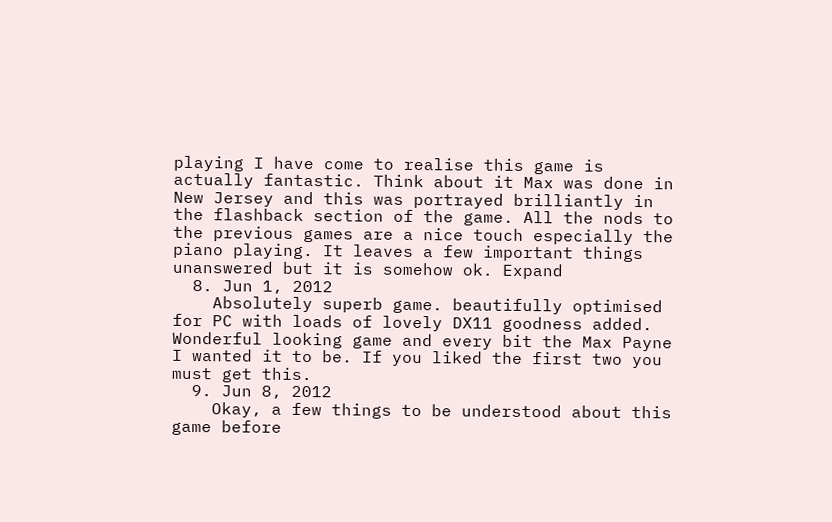playing I have come to realise this game is actually fantastic. Think about it Max was done in New Jersey and this was portrayed brilliantly in the flashback section of the game. All the nods to the previous games are a nice touch especially the piano playing. It leaves a few important things unanswered but it is somehow ok. Expand
  8. Jun 1, 2012
    Absolutely superb game. beautifully optimised for PC with loads of lovely DX11 goodness added. Wonderful looking game and every bit the Max Payne I wanted it to be. If you liked the first two you must get this.
  9. Jun 8, 2012
    Okay, a few things to be understood about this game before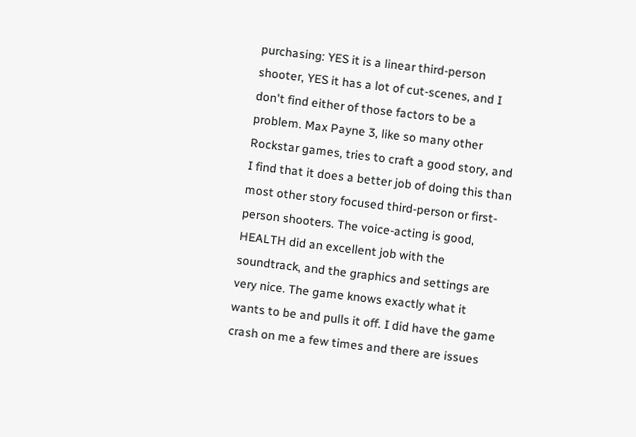purchasing: YES it is a linear third-person shooter, YES it has a lot of cut-scenes, and I don't find either of those factors to be a problem. Max Payne 3, like so many other Rockstar games, tries to craft a good story, and I find that it does a better job of doing this than most other story focused third-person or first-person shooters. The voice-acting is good, HEALTH did an excellent job with the soundtrack, and the graphics and settings are very nice. The game knows exactly what it wants to be and pulls it off. I did have the game crash on me a few times and there are issues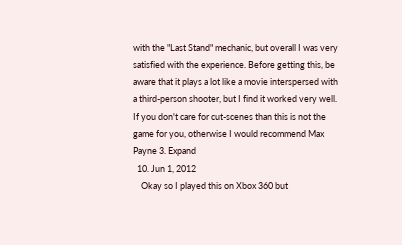with the "Last Stand" mechanic, but overall I was very satisfied with the experience. Before getting this, be aware that it plays a lot like a movie interspersed with a third-person shooter, but I find it worked very well. If you don't care for cut-scenes than this is not the game for you, otherwise I would recommend Max Payne 3. Expand
  10. Jun 1, 2012
    Okay so I played this on Xbox 360 but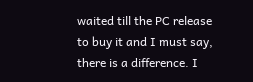waited till the PC release to buy it and I must say, there is a difference. I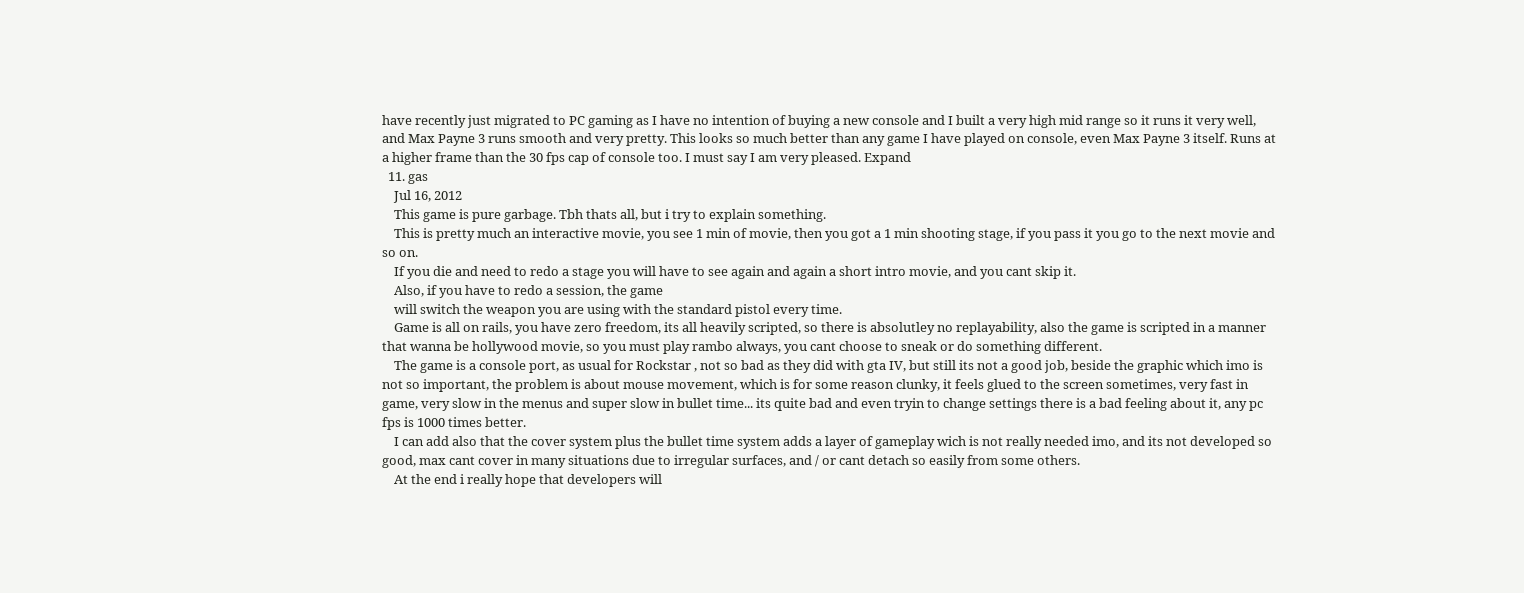have recently just migrated to PC gaming as I have no intention of buying a new console and I built a very high mid range so it runs it very well, and Max Payne 3 runs smooth and very pretty. This looks so much better than any game I have played on console, even Max Payne 3 itself. Runs at a higher frame than the 30 fps cap of console too. I must say I am very pleased. Expand
  11. gas
    Jul 16, 2012
    This game is pure garbage. Tbh thats all, but i try to explain something.
    This is pretty much an interactive movie, you see 1 min of movie, then you got a 1 min shooting stage, if you pass it you go to the next movie and so on.
    If you die and need to redo a stage you will have to see again and again a short intro movie, and you cant skip it.
    Also, if you have to redo a session, the game
    will switch the weapon you are using with the standard pistol every time.
    Game is all on rails, you have zero freedom, its all heavily scripted, so there is absolutley no replayability, also the game is scripted in a manner that wanna be hollywood movie, so you must play rambo always, you cant choose to sneak or do something different.
    The game is a console port, as usual for Rockstar , not so bad as they did with gta IV, but still its not a good job, beside the graphic which imo is not so important, the problem is about mouse movement, which is for some reason clunky, it feels glued to the screen sometimes, very fast in game, very slow in the menus and super slow in bullet time... its quite bad and even tryin to change settings there is a bad feeling about it, any pc fps is 1000 times better.
    I can add also that the cover system plus the bullet time system adds a layer of gameplay wich is not really needed imo, and its not developed so good, max cant cover in many situations due to irregular surfaces, and / or cant detach so easily from some others.
    At the end i really hope that developers will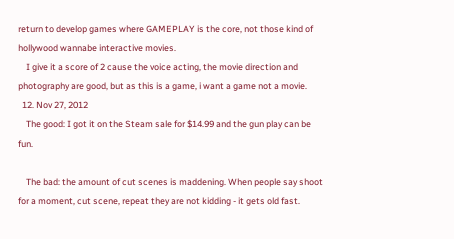return to develop games where GAMEPLAY is the core, not those kind of hollywood wannabe interactive movies.
    I give it a score of 2 cause the voice acting, the movie direction and photography are good, but as this is a game, i want a game not a movie.
  12. Nov 27, 2012
    The good: I got it on the Steam sale for $14.99 and the gun play can be fun.

    The bad: the amount of cut scenes is maddening. When people say shoot for a moment, cut scene, repeat they are not kidding - it gets old fast.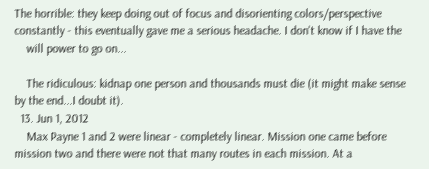The horrible: they keep doing out of focus and disorienting colors/perspective constantly - this eventually gave me a serious headache. I don't know if I have the
    will power to go on...

    The ridiculous: kidnap one person and thousands must die (it might make sense by the end...I doubt it).
  13. Jun 1, 2012
    Max Payne 1 and 2 were linear - completely linear. Mission one came before mission two and there were not that many routes in each mission. At a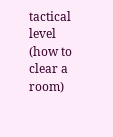tactical level (how to clear a room)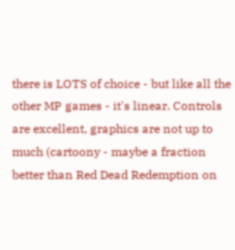there is LOTS of choice - but like all the other MP games - it's linear. Controls are excellent, graphics are not up to much (cartoony - maybe a fraction better than Red Dead Redemption on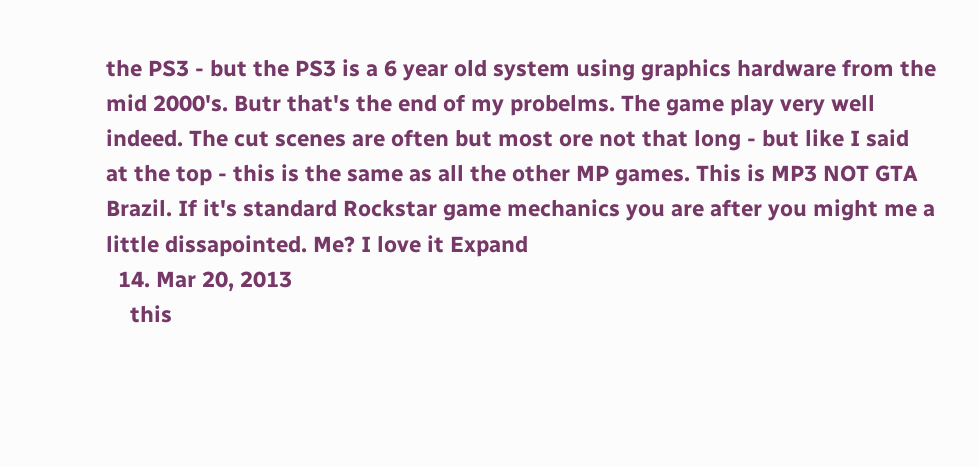the PS3 - but the PS3 is a 6 year old system using graphics hardware from the mid 2000's. Butr that's the end of my probelms. The game play very well indeed. The cut scenes are often but most ore not that long - but like I said at the top - this is the same as all the other MP games. This is MP3 NOT GTA Brazil. If it's standard Rockstar game mechanics you are after you might me a little dissapointed. Me? I love it Expand
  14. Mar 20, 2013
    this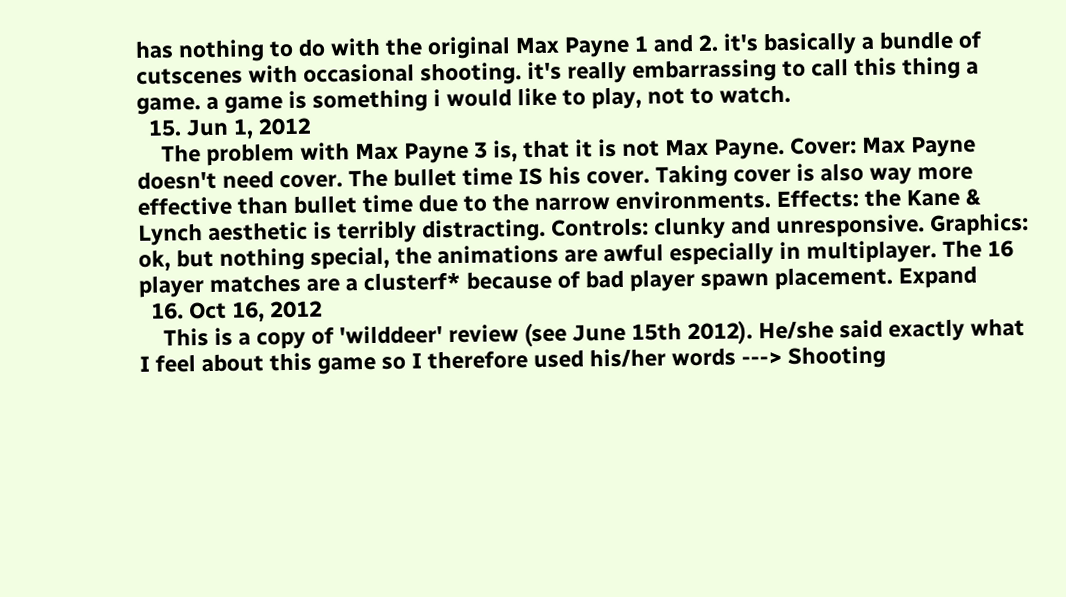has nothing to do with the original Max Payne 1 and 2. it's basically a bundle of cutscenes with occasional shooting. it's really embarrassing to call this thing a game. a game is something i would like to play, not to watch.
  15. Jun 1, 2012
    The problem with Max Payne 3 is, that it is not Max Payne. Cover: Max Payne doesn't need cover. The bullet time IS his cover. Taking cover is also way more effective than bullet time due to the narrow environments. Effects: the Kane & Lynch aesthetic is terribly distracting. Controls: clunky and unresponsive. Graphics: ok, but nothing special, the animations are awful especially in multiplayer. The 16 player matches are a clusterf* because of bad player spawn placement. Expand
  16. Oct 16, 2012
    This is a copy of 'wilddeer' review (see June 15th 2012). He/she said exactly what I feel about this game so I therefore used his/her words ---> Shooting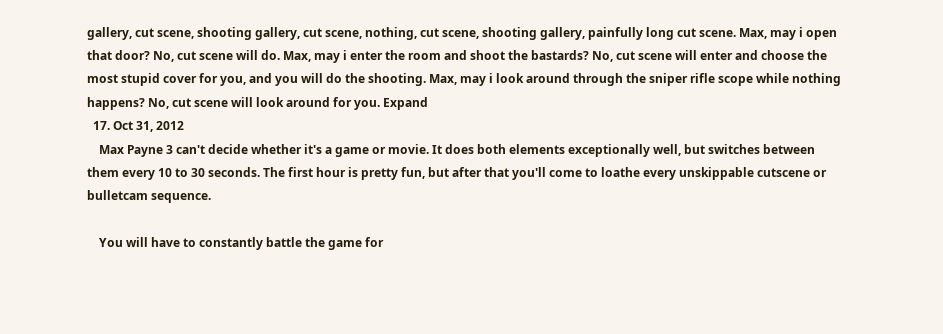gallery, cut scene, shooting gallery, cut scene, nothing, cut scene, shooting gallery, painfully long cut scene. Max, may i open that door? No, cut scene will do. Max, may i enter the room and shoot the bastards? No, cut scene will enter and choose the most stupid cover for you, and you will do the shooting. Max, may i look around through the sniper rifle scope while nothing happens? No, cut scene will look around for you. Expand
  17. Oct 31, 2012
    Max Payne 3 can't decide whether it's a game or movie. It does both elements exceptionally well, but switches between them every 10 to 30 seconds. The first hour is pretty fun, but after that you'll come to loathe every unskippable cutscene or bulletcam sequence.

    You will have to constantly battle the game for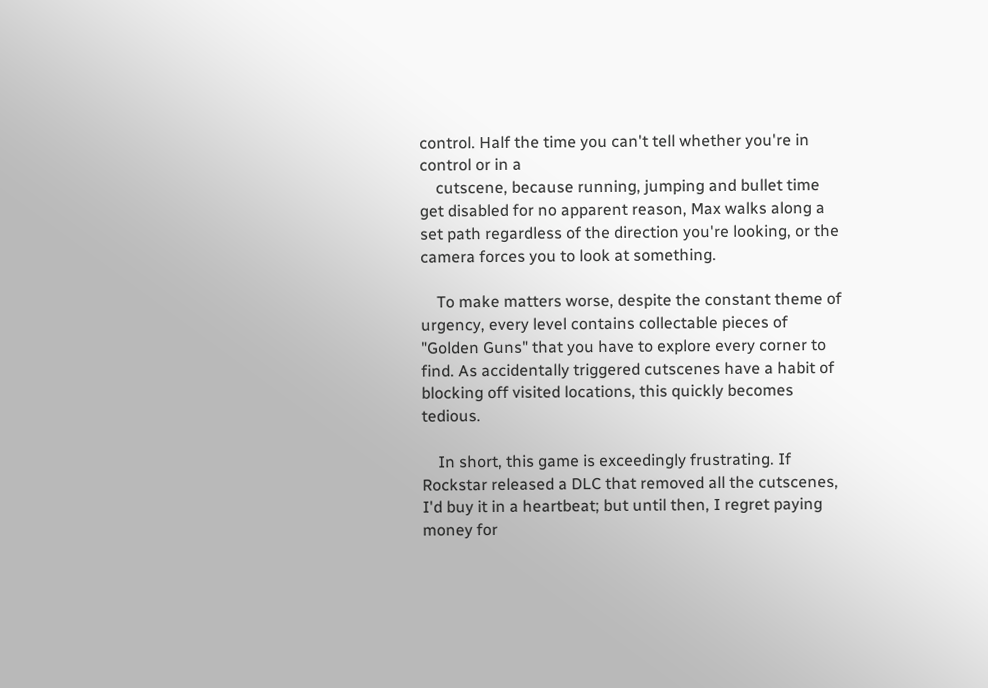control. Half the time you can't tell whether you're in control or in a
    cutscene, because running, jumping and bullet time get disabled for no apparent reason, Max walks along a set path regardless of the direction you're looking, or the camera forces you to look at something.

    To make matters worse, despite the constant theme of urgency, every level contains collectable pieces of "Golden Guns" that you have to explore every corner to find. As accidentally triggered cutscenes have a habit of blocking off visited locations, this quickly becomes tedious.

    In short, this game is exceedingly frustrating. If Rockstar released a DLC that removed all the cutscenes, I'd buy it in a heartbeat; but until then, I regret paying money for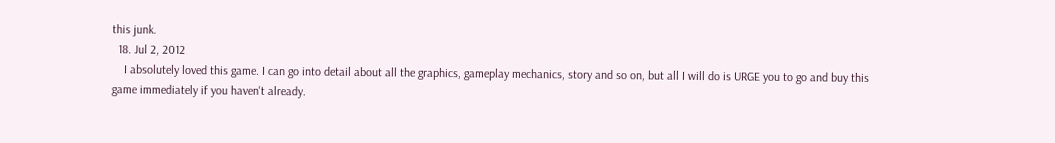this junk.
  18. Jul 2, 2012
    I absolutely loved this game. I can go into detail about all the graphics, gameplay mechanics, story and so on, but all I will do is URGE you to go and buy this game immediately if you haven't already.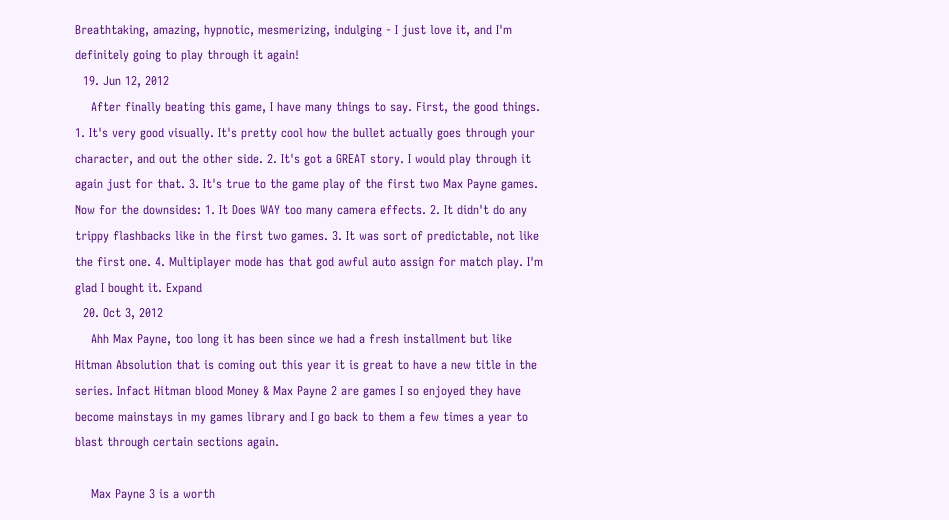Breathtaking, amazing, hypnotic, mesmerizing, indulging - I just love it, and I'm definitely going to play through it again!
  19. Jun 12, 2012
    After finally beating this game, I have many things to say. First, the good things. 1. It's very good visually. It's pretty cool how the bullet actually goes through your character, and out the other side. 2. It's got a GREAT story. I would play through it again just for that. 3. It's true to the game play of the first two Max Payne games. Now for the downsides: 1. It Does WAY too many camera effects. 2. It didn't do any trippy flashbacks like in the first two games. 3. It was sort of predictable, not like the first one. 4. Multiplayer mode has that god awful auto assign for match play. I'm glad I bought it. Expand
  20. Oct 3, 2012
    Ahh Max Payne, too long it has been since we had a fresh installment but like Hitman Absolution that is coming out this year it is great to have a new title in the series. Infact Hitman blood Money & Max Payne 2 are games I so enjoyed they have become mainstays in my games library and I go back to them a few times a year to blast through certain sections again.

    Max Payne 3 is a worth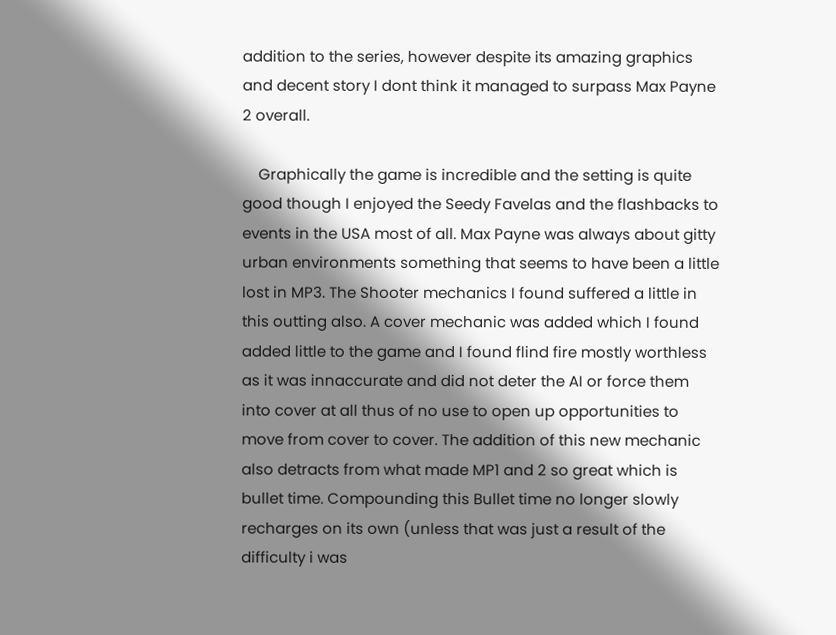addition to the series, however despite its amazing graphics and decent story I dont think it managed to surpass Max Payne 2 overall.

    Graphically the game is incredible and the setting is quite good though I enjoyed the Seedy Favelas and the flashbacks to events in the USA most of all. Max Payne was always about gitty urban environments something that seems to have been a little lost in MP3. The Shooter mechanics I found suffered a little in this outting also. A cover mechanic was added which I found added little to the game and I found flind fire mostly worthless as it was innaccurate and did not deter the AI or force them into cover at all thus of no use to open up opportunities to move from cover to cover. The addition of this new mechanic also detracts from what made MP1 and 2 so great which is bullet time. Compounding this Bullet time no longer slowly recharges on its own (unless that was just a result of the difficulty i was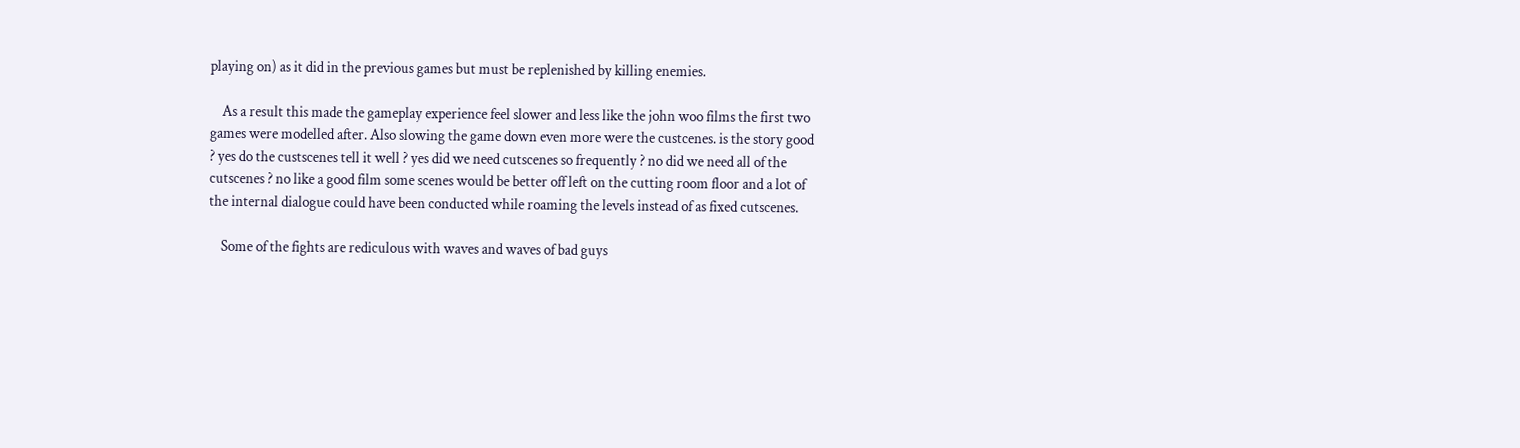playing on) as it did in the previous games but must be replenished by killing enemies.

    As a result this made the gameplay experience feel slower and less like the john woo films the first two games were modelled after. Also slowing the game down even more were the custcenes. is the story good ? yes do the custscenes tell it well ? yes did we need cutscenes so frequently ? no did we need all of the cutscenes ? no like a good film some scenes would be better off left on the cutting room floor and a lot of the internal dialogue could have been conducted while roaming the levels instead of as fixed cutscenes.

    Some of the fights are rediculous with waves and waves of bad guys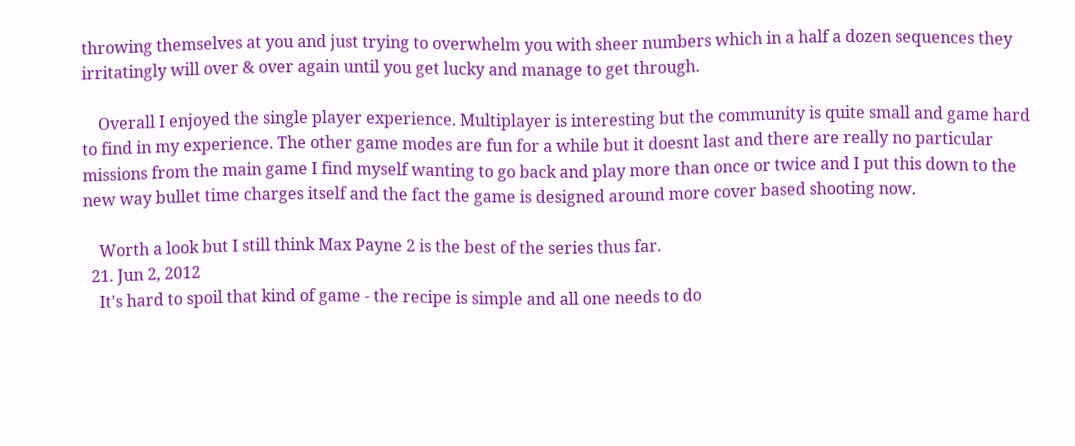throwing themselves at you and just trying to overwhelm you with sheer numbers which in a half a dozen sequences they irritatingly will over & over again until you get lucky and manage to get through.

    Overall I enjoyed the single player experience. Multiplayer is interesting but the community is quite small and game hard to find in my experience. The other game modes are fun for a while but it doesnt last and there are really no particular missions from the main game I find myself wanting to go back and play more than once or twice and I put this down to the new way bullet time charges itself and the fact the game is designed around more cover based shooting now.

    Worth a look but I still think Max Payne 2 is the best of the series thus far.
  21. Jun 2, 2012
    It's hard to spoil that kind of game - the recipe is simple and all one needs to do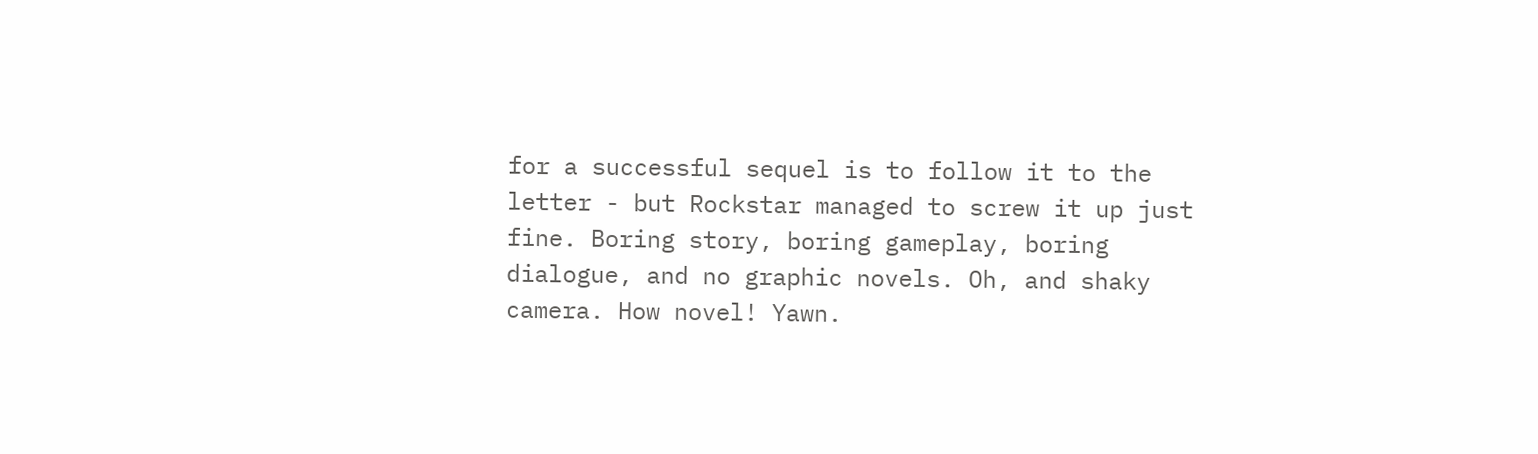for a successful sequel is to follow it to the letter - but Rockstar managed to screw it up just fine. Boring story, boring gameplay, boring dialogue, and no graphic novels. Oh, and shaky camera. How novel! Yawn.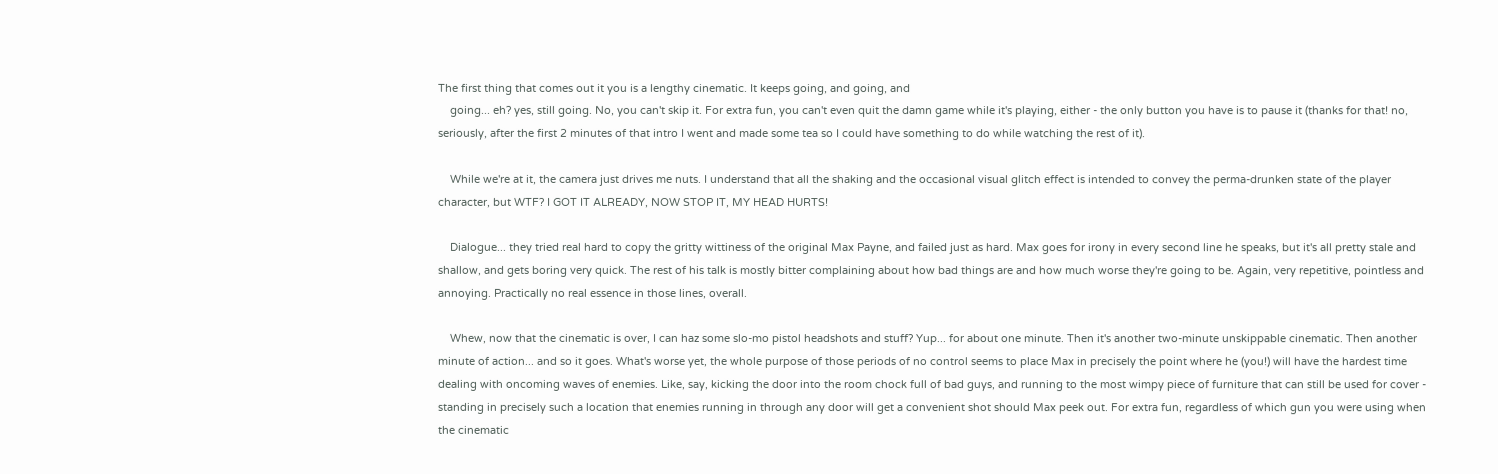The first thing that comes out it you is a lengthy cinematic. It keeps going, and going, and
    going... eh? yes, still going. No, you can't skip it. For extra fun, you can't even quit the damn game while it's playing, either - the only button you have is to pause it (thanks for that! no, seriously, after the first 2 minutes of that intro I went and made some tea so I could have something to do while watching the rest of it).

    While we're at it, the camera just drives me nuts. I understand that all the shaking and the occasional visual glitch effect is intended to convey the perma-drunken state of the player character, but WTF? I GOT IT ALREADY, NOW STOP IT, MY HEAD HURTS!

    Dialogue... they tried real hard to copy the gritty wittiness of the original Max Payne, and failed just as hard. Max goes for irony in every second line he speaks, but it's all pretty stale and shallow, and gets boring very quick. The rest of his talk is mostly bitter complaining about how bad things are and how much worse they're going to be. Again, very repetitive, pointless and annoying. Practically no real essence in those lines, overall.

    Whew, now that the cinematic is over, I can haz some slo-mo pistol headshots and stuff? Yup... for about one minute. Then it's another two-minute unskippable cinematic. Then another minute of action... and so it goes. What's worse yet, the whole purpose of those periods of no control seems to place Max in precisely the point where he (you!) will have the hardest time dealing with oncoming waves of enemies. Like, say, kicking the door into the room chock full of bad guys, and running to the most wimpy piece of furniture that can still be used for cover - standing in precisely such a location that enemies running in through any door will get a convenient shot should Max peek out. For extra fun, regardless of which gun you were using when the cinematic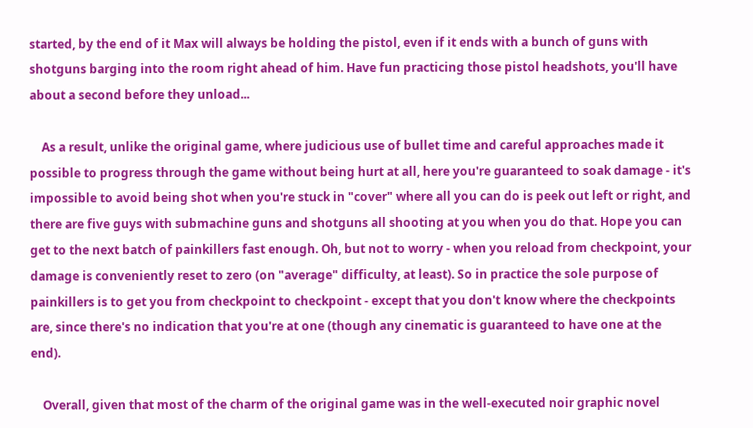started, by the end of it Max will always be holding the pistol, even if it ends with a bunch of guns with shotguns barging into the room right ahead of him. Have fun practicing those pistol headshots, you'll have about a second before they unload...

    As a result, unlike the original game, where judicious use of bullet time and careful approaches made it possible to progress through the game without being hurt at all, here you're guaranteed to soak damage - it's impossible to avoid being shot when you're stuck in "cover" where all you can do is peek out left or right, and there are five guys with submachine guns and shotguns all shooting at you when you do that. Hope you can get to the next batch of painkillers fast enough. Oh, but not to worry - when you reload from checkpoint, your damage is conveniently reset to zero (on "average" difficulty, at least). So in practice the sole purpose of painkillers is to get you from checkpoint to checkpoint - except that you don't know where the checkpoints are, since there's no indication that you're at one (though any cinematic is guaranteed to have one at the end).

    Overall, given that most of the charm of the original game was in the well-executed noir graphic novel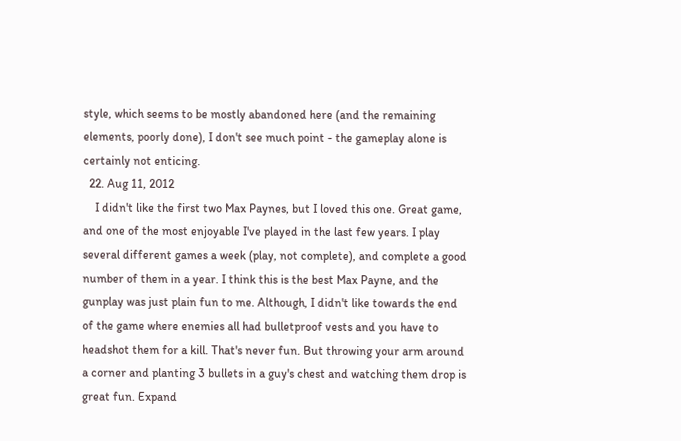style, which seems to be mostly abandoned here (and the remaining elements, poorly done), I don't see much point - the gameplay alone is certainly not enticing.
  22. Aug 11, 2012
    I didn't like the first two Max Paynes, but I loved this one. Great game, and one of the most enjoyable I've played in the last few years. I play several different games a week (play, not complete), and complete a good number of them in a year. I think this is the best Max Payne, and the gunplay was just plain fun to me. Although, I didn't like towards the end of the game where enemies all had bulletproof vests and you have to headshot them for a kill. That's never fun. But throwing your arm around a corner and planting 3 bullets in a guy's chest and watching them drop is great fun. Expand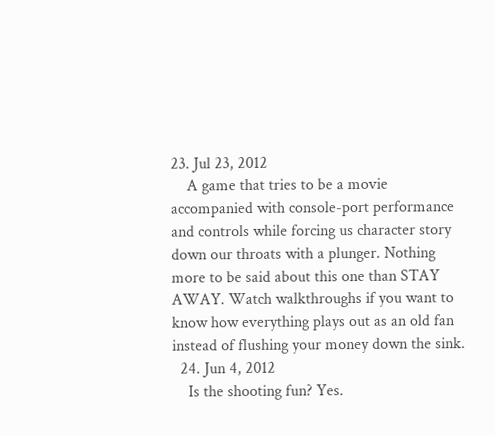23. Jul 23, 2012
    A game that tries to be a movie accompanied with console-port performance and controls while forcing us character story down our throats with a plunger. Nothing more to be said about this one than STAY AWAY. Watch walkthroughs if you want to know how everything plays out as an old fan instead of flushing your money down the sink.
  24. Jun 4, 2012
    Is the shooting fun? Yes.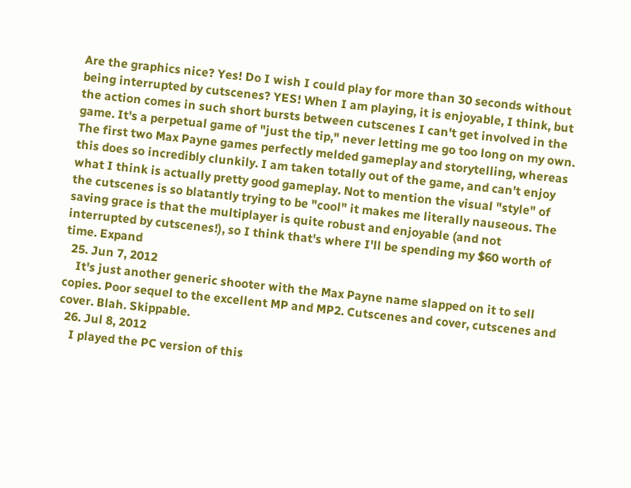Are the graphics nice? Yes! Do I wish I could play for more than 30 seconds without being interrupted by cutscenes? YES! When I am playing, it is enjoyable, I think, but the action comes in such short bursts between cutscenes I can't get involved in the game. It's a perpetual game of "just the tip," never letting me go too long on my own. The first two Max Payne games perfectly melded gameplay and storytelling, whereas this does so incredibly clunkily. I am taken totally out of the game, and can't enjoy what I think is actually pretty good gameplay. Not to mention the visual "style" of the cutscenes is so blatantly trying to be "cool" it makes me literally nauseous. The saving grace is that the multiplayer is quite robust and enjoyable (and not interrupted by cutscenes!), so I think that's where I'll be spending my $60 worth of time. Expand
  25. Jun 7, 2012
    It's just another generic shooter with the Max Payne name slapped on it to sell copies. Poor sequel to the excellent MP and MP2. Cutscenes and cover, cutscenes and cover. Blah. Skippable.
  26. Jul 8, 2012
    I played the PC version of this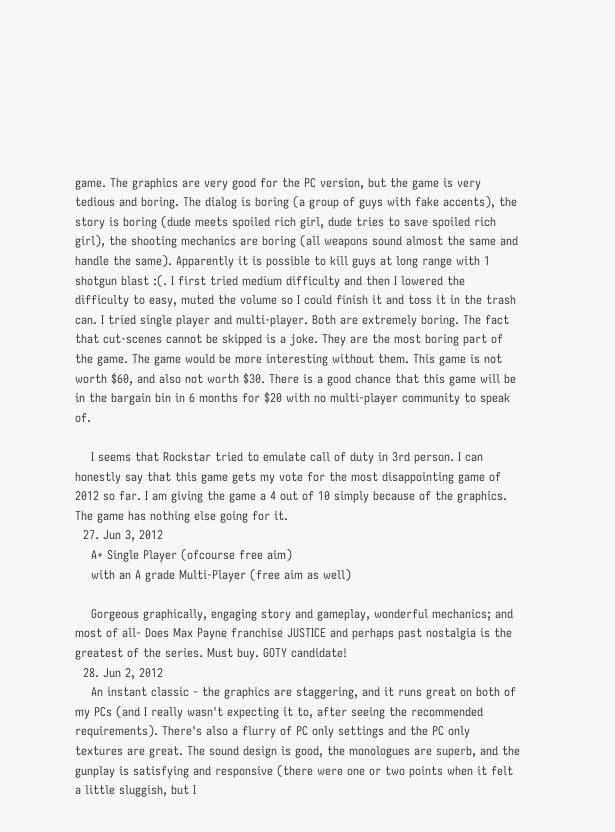game. The graphics are very good for the PC version, but the game is very tedious and boring. The dialog is boring (a group of guys with fake accents), the story is boring (dude meets spoiled rich girl, dude tries to save spoiled rich girl), the shooting mechanics are boring (all weapons sound almost the same and handle the same). Apparently it is possible to kill guys at long range with 1 shotgun blast :(. I first tried medium difficulty and then I lowered the difficulty to easy, muted the volume so I could finish it and toss it in the trash can. I tried single player and multi-player. Both are extremely boring. The fact that cut-scenes cannot be skipped is a joke. They are the most boring part of the game. The game would be more interesting without them. This game is not worth $60, and also not worth $30. There is a good chance that this game will be in the bargain bin in 6 months for $20 with no multi-player community to speak of.

    I seems that Rockstar tried to emulate call of duty in 3rd person. I can honestly say that this game gets my vote for the most disappointing game of 2012 so far. I am giving the game a 4 out of 10 simply because of the graphics. The game has nothing else going for it.
  27. Jun 3, 2012
    A+ Single Player (ofcourse free aim)
    with an A grade Multi-Player (free aim as well)

    Gorgeous graphically, engaging story and gameplay, wonderful mechanics; and most of all- Does Max Payne franchise JUSTICE and perhaps past nostalgia is the greatest of the series. Must buy. GOTY candidate!
  28. Jun 2, 2012
    An instant classic - the graphics are staggering, and it runs great on both of my PCs (and I really wasn't expecting it to, after seeing the recommended requirements). There's also a flurry of PC only settings and the PC only textures are great. The sound design is good, the monologues are superb, and the gunplay is satisfying and responsive (there were one or two points when it felt a little sluggish, but I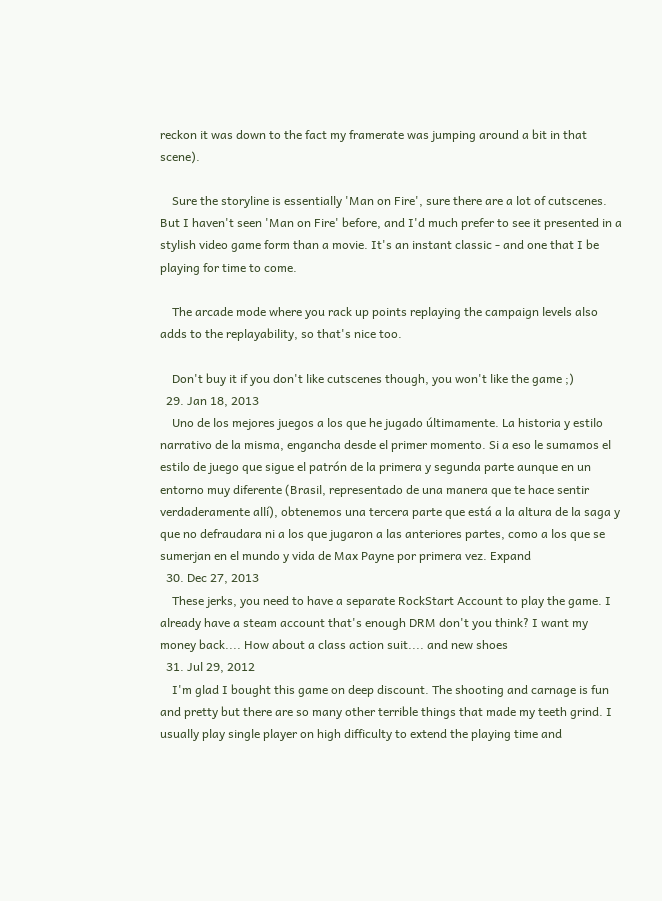reckon it was down to the fact my framerate was jumping around a bit in that scene).

    Sure the storyline is essentially 'Man on Fire', sure there are a lot of cutscenes. But I haven't seen 'Man on Fire' before, and I'd much prefer to see it presented in a stylish video game form than a movie. It's an instant classic - and one that I be playing for time to come.

    The arcade mode where you rack up points replaying the campaign levels also adds to the replayability, so that's nice too.

    Don't buy it if you don't like cutscenes though, you won't like the game ;)
  29. Jan 18, 2013
    Uno de los mejores juegos a los que he jugado últimamente. La historia y estilo narrativo de la misma, engancha desde el primer momento. Si a eso le sumamos el estilo de juego que sigue el patrón de la primera y segunda parte aunque en un entorno muy diferente (Brasil, representado de una manera que te hace sentir verdaderamente allí), obtenemos una tercera parte que está a la altura de la saga y que no defraudara ni a los que jugaron a las anteriores partes, como a los que se sumerjan en el mundo y vida de Max Payne por primera vez. Expand
  30. Dec 27, 2013
    These jerks, you need to have a separate RockStart Account to play the game. I already have a steam account that's enough DRM don't you think? I want my money back.... How about a class action suit.... and new shoes
  31. Jul 29, 2012
    I'm glad I bought this game on deep discount. The shooting and carnage is fun and pretty but there are so many other terrible things that made my teeth grind. I usually play single player on high difficulty to extend the playing time and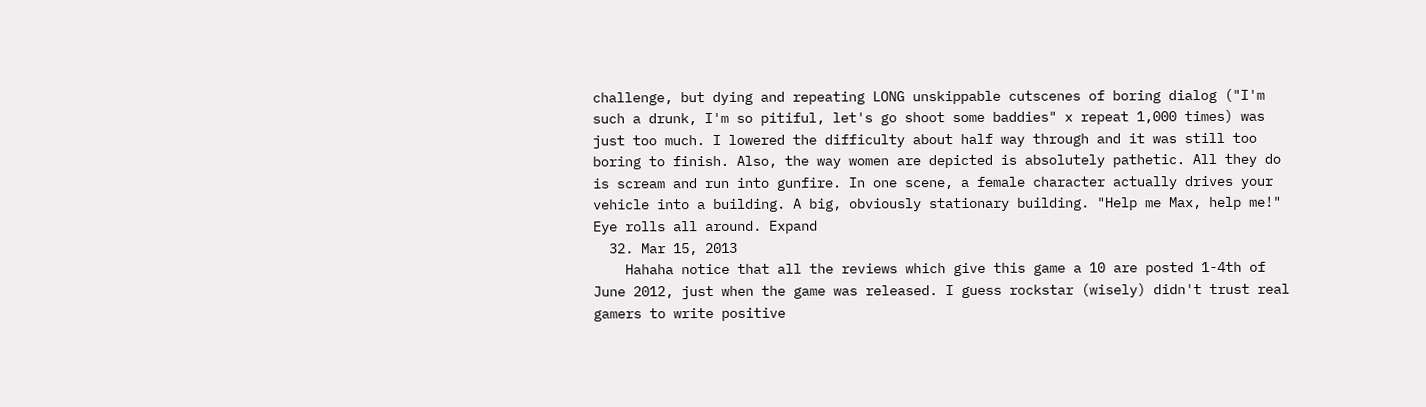challenge, but dying and repeating LONG unskippable cutscenes of boring dialog ("I'm such a drunk, I'm so pitiful, let's go shoot some baddies" x repeat 1,000 times) was just too much. I lowered the difficulty about half way through and it was still too boring to finish. Also, the way women are depicted is absolutely pathetic. All they do is scream and run into gunfire. In one scene, a female character actually drives your vehicle into a building. A big, obviously stationary building. "Help me Max, help me!" Eye rolls all around. Expand
  32. Mar 15, 2013
    Hahaha notice that all the reviews which give this game a 10 are posted 1-4th of June 2012, just when the game was released. I guess rockstar (wisely) didn't trust real gamers to write positive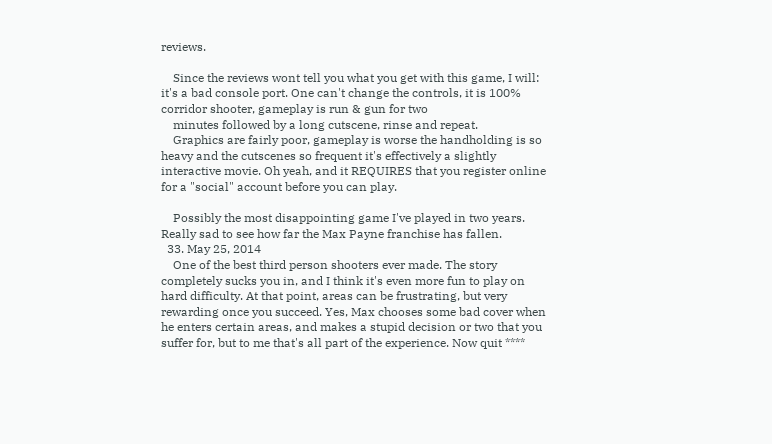reviews.

    Since the reviews wont tell you what you get with this game, I will: it's a bad console port. One can't change the controls, it is 100% corridor shooter, gameplay is run & gun for two
    minutes followed by a long cutscene, rinse and repeat.
    Graphics are fairly poor, gameplay is worse the handholding is so heavy and the cutscenes so frequent it's effectively a slightly interactive movie. Oh yeah, and it REQUIRES that you register online for a "social" account before you can play.

    Possibly the most disappointing game I've played in two years. Really sad to see how far the Max Payne franchise has fallen.
  33. May 25, 2014
    One of the best third person shooters ever made. The story completely sucks you in, and I think it's even more fun to play on hard difficulty. At that point, areas can be frustrating, but very rewarding once you succeed. Yes, Max chooses some bad cover when he enters certain areas, and makes a stupid decision or two that you suffer for, but to me that's all part of the experience. Now quit ****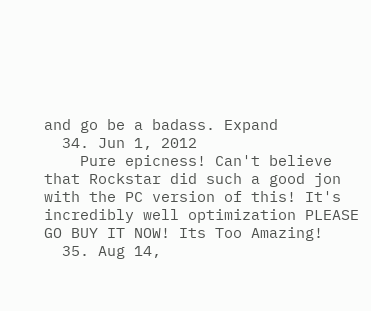and go be a badass. Expand
  34. Jun 1, 2012
    Pure epicness! Can't believe that Rockstar did such a good jon with the PC version of this! It's incredibly well optimization PLEASE GO BUY IT NOW! Its Too Amazing!
  35. Aug 14,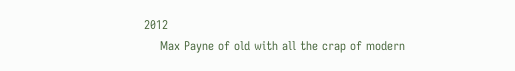2012
    Max Payne of old with all the crap of modern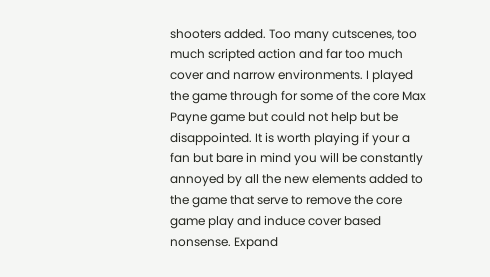shooters added. Too many cutscenes, too much scripted action and far too much cover and narrow environments. I played the game through for some of the core Max Payne game but could not help but be disappointed. It is worth playing if your a fan but bare in mind you will be constantly annoyed by all the new elements added to the game that serve to remove the core game play and induce cover based nonsense. Expand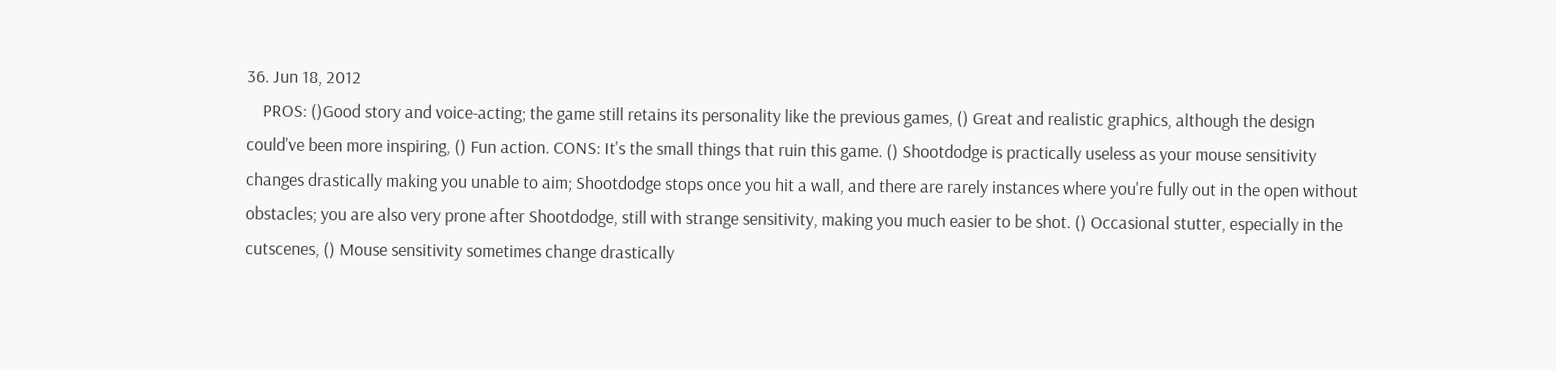36. Jun 18, 2012
    PROS: ()Good story and voice-acting; the game still retains its personality like the previous games, () Great and realistic graphics, although the design could've been more inspiring, () Fun action. CONS: It's the small things that ruin this game. () Shootdodge is practically useless as your mouse sensitivity changes drastically making you unable to aim; Shootdodge stops once you hit a wall, and there are rarely instances where you're fully out in the open without obstacles; you are also very prone after Shootdodge, still with strange sensitivity, making you much easier to be shot. () Occasional stutter, especially in the cutscenes, () Mouse sensitivity sometimes change drastically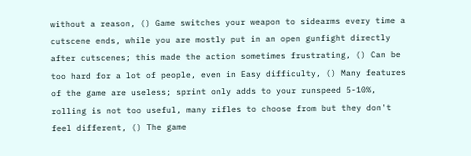without a reason, () Game switches your weapon to sidearms every time a cutscene ends, while you are mostly put in an open gunfight directly after cutscenes; this made the action sometimes frustrating, () Can be too hard for a lot of people, even in Easy difficulty, () Many features of the game are useless; sprint only adds to your runspeed 5-10%, rolling is not too useful, many rifles to choose from but they don't feel different, () The game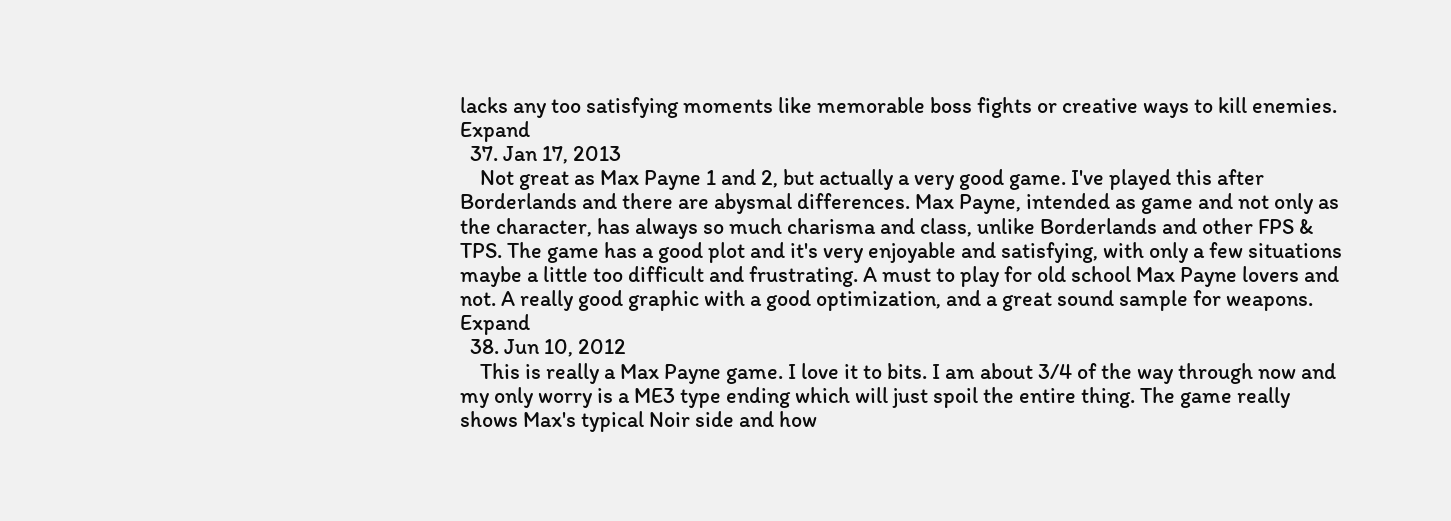lacks any too satisfying moments like memorable boss fights or creative ways to kill enemies. Expand
  37. Jan 17, 2013
    Not great as Max Payne 1 and 2, but actually a very good game. I've played this after Borderlands and there are abysmal differences. Max Payne, intended as game and not only as the character, has always so much charisma and class, unlike Borderlands and other FPS & TPS. The game has a good plot and it's very enjoyable and satisfying, with only a few situations maybe a little too difficult and frustrating. A must to play for old school Max Payne lovers and not. A really good graphic with a good optimization, and a great sound sample for weapons. Expand
  38. Jun 10, 2012
    This is really a Max Payne game. I love it to bits. I am about 3/4 of the way through now and my only worry is a ME3 type ending which will just spoil the entire thing. The game really shows Max's typical Noir side and how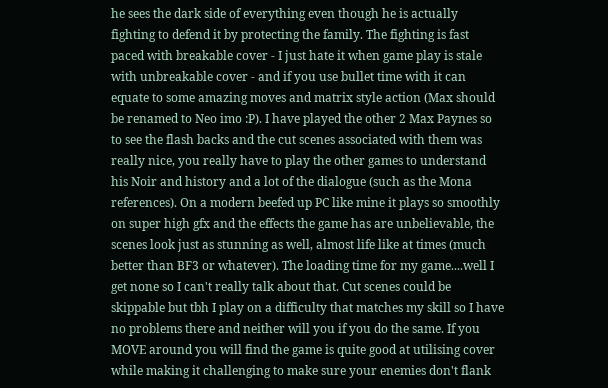he sees the dark side of everything even though he is actually fighting to defend it by protecting the family. The fighting is fast paced with breakable cover - I just hate it when game play is stale with unbreakable cover - and if you use bullet time with it can equate to some amazing moves and matrix style action (Max should be renamed to Neo imo :P). I have played the other 2 Max Paynes so to see the flash backs and the cut scenes associated with them was really nice, you really have to play the other games to understand his Noir and history and a lot of the dialogue (such as the Mona references). On a modern beefed up PC like mine it plays so smoothly on super high gfx and the effects the game has are unbelievable, the scenes look just as stunning as well, almost life like at times (much better than BF3 or whatever). The loading time for my game....well I get none so I can't really talk about that. Cut scenes could be skippable but tbh I play on a difficulty that matches my skill so I have no problems there and neither will you if you do the same. If you MOVE around you will find the game is quite good at utilising cover while making it challenging to make sure your enemies don't flank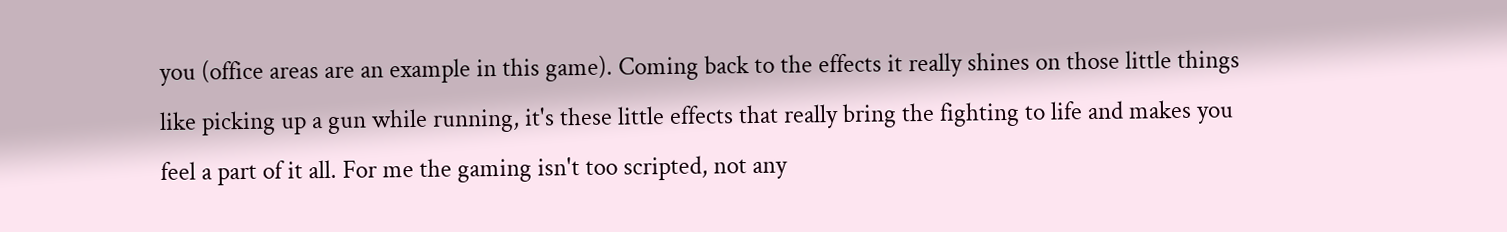you (office areas are an example in this game). Coming back to the effects it really shines on those little things like picking up a gun while running, it's these little effects that really bring the fighting to life and makes you feel a part of it all. For me the gaming isn't too scripted, not any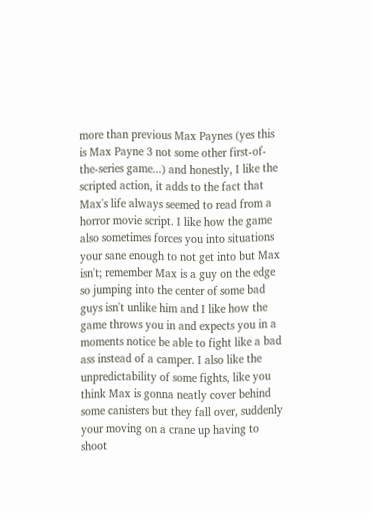more than previous Max Paynes (yes this is Max Payne 3 not some other first-of-the-series game...) and honestly, I like the scripted action, it adds to the fact that Max's life always seemed to read from a horror movie script. I like how the game also sometimes forces you into situations your sane enough to not get into but Max isn't; remember Max is a guy on the edge so jumping into the center of some bad guys isn't unlike him and I like how the game throws you in and expects you in a moments notice be able to fight like a bad ass instead of a camper. I also like the unpredictability of some fights, like you think Max is gonna neatly cover behind some canisters but they fall over, suddenly your moving on a crane up having to shoot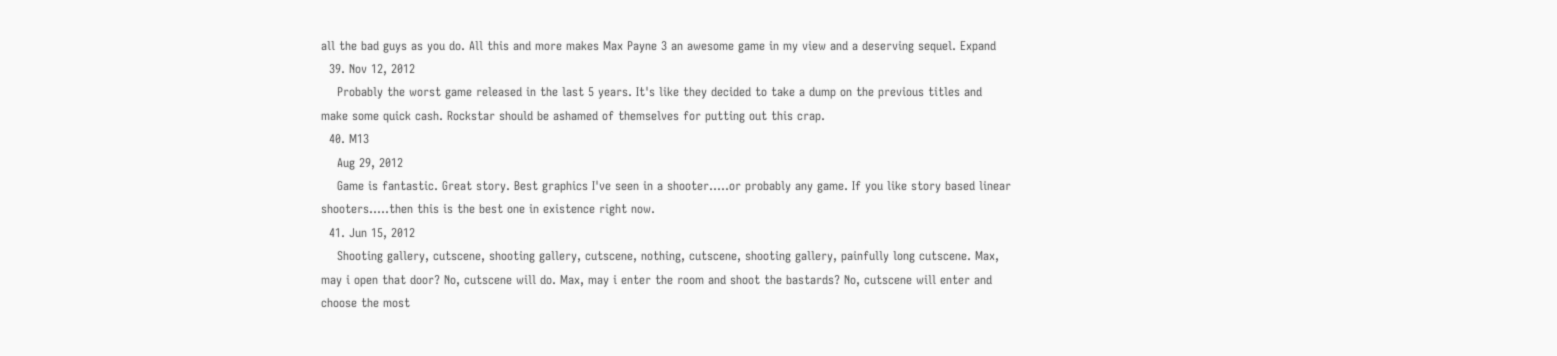all the bad guys as you do. All this and more makes Max Payne 3 an awesome game in my view and a deserving sequel. Expand
  39. Nov 12, 2012
    Probably the worst game released in the last 5 years. It's like they decided to take a dump on the previous titles and make some quick cash. Rockstar should be ashamed of themselves for putting out this crap.
  40. M13
    Aug 29, 2012
    Game is fantastic. Great story. Best graphics I've seen in a shooter.....or probably any game. If you like story based linear shooters.....then this is the best one in existence right now.
  41. Jun 15, 2012
    Shooting gallery, cutscene, shooting gallery, cutscene, nothing, cutscene, shooting gallery, painfully long cutscene. Max, may i open that door? No, cutscene will do. Max, may i enter the room and shoot the bastards? No, cutscene will enter and choose the most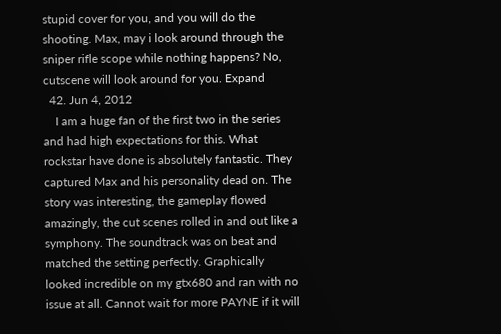stupid cover for you, and you will do the shooting. Max, may i look around through the sniper rifle scope while nothing happens? No, cutscene will look around for you. Expand
  42. Jun 4, 2012
    I am a huge fan of the first two in the series and had high expectations for this. What rockstar have done is absolutely fantastic. They captured Max and his personality dead on. The story was interesting, the gameplay flowed amazingly, the cut scenes rolled in and out like a symphony. The soundtrack was on beat and matched the setting perfectly. Graphically looked incredible on my gtx680 and ran with no issue at all. Cannot wait for more PAYNE if it will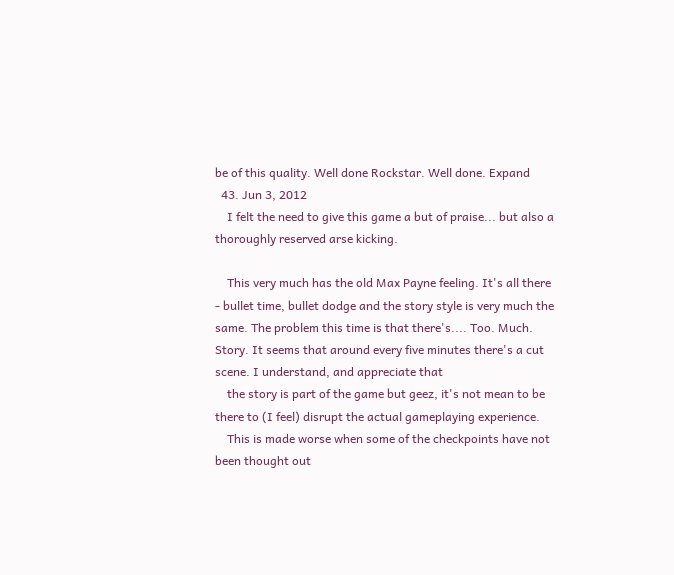be of this quality. Well done Rockstar. Well done. Expand
  43. Jun 3, 2012
    I felt the need to give this game a but of praise... but also a thoroughly reserved arse kicking.

    This very much has the old Max Payne feeling. It's all there - bullet time, bullet dodge and the story style is very much the same. The problem this time is that there's.... Too. Much. Story. It seems that around every five minutes there's a cut scene. I understand, and appreciate that
    the story is part of the game but geez, it's not mean to be there to (I feel) disrupt the actual gameplaying experience.
    This is made worse when some of the checkpoints have not been thought out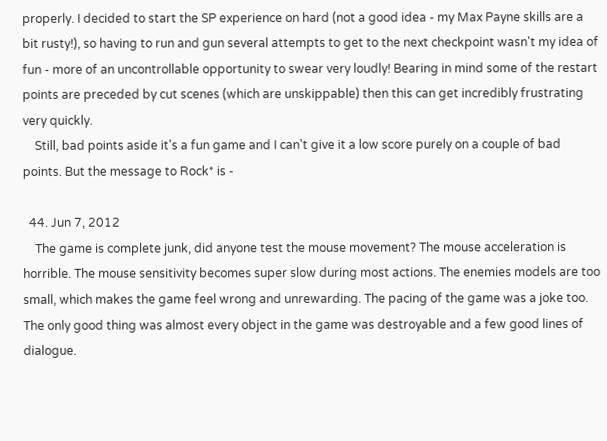properly. I decided to start the SP experience on hard (not a good idea - my Max Payne skills are a bit rusty!), so having to run and gun several attempts to get to the next checkpoint wasn't my idea of fun - more of an uncontrollable opportunity to swear very loudly! Bearing in mind some of the restart points are preceded by cut scenes (which are unskippable) then this can get incredibly frustrating very quickly.
    Still, bad points aside it's a fun game and I can't give it a low score purely on a couple of bad points. But the message to Rock* is -

  44. Jun 7, 2012
    The game is complete junk, did anyone test the mouse movement? The mouse acceleration is horrible. The mouse sensitivity becomes super slow during most actions. The enemies models are too small, which makes the game feel wrong and unrewarding. The pacing of the game was a joke too. The only good thing was almost every object in the game was destroyable and a few good lines of dialogue.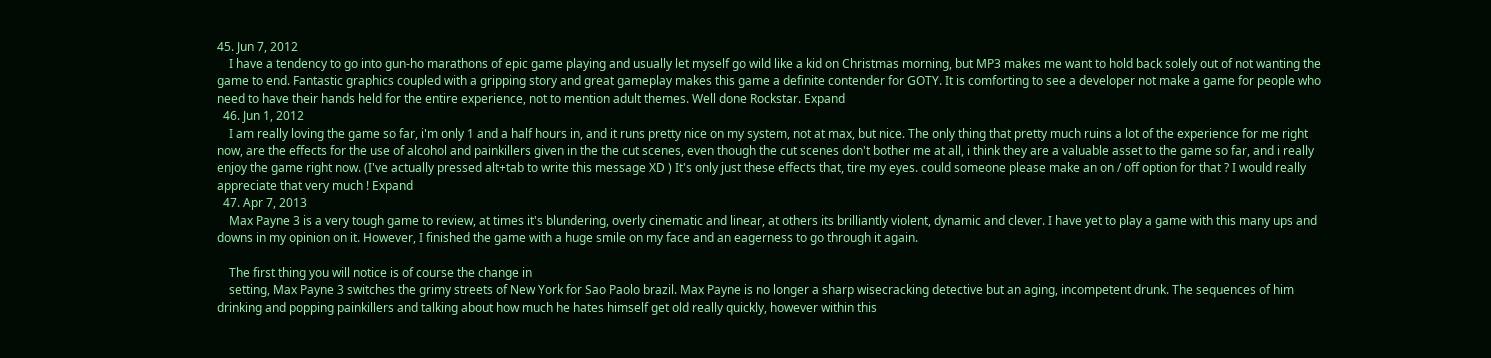45. Jun 7, 2012
    I have a tendency to go into gun-ho marathons of epic game playing and usually let myself go wild like a kid on Christmas morning, but MP3 makes me want to hold back solely out of not wanting the game to end. Fantastic graphics coupled with a gripping story and great gameplay makes this game a definite contender for GOTY. It is comforting to see a developer not make a game for people who need to have their hands held for the entire experience, not to mention adult themes. Well done Rockstar. Expand
  46. Jun 1, 2012
    I am really loving the game so far, i'm only 1 and a half hours in, and it runs pretty nice on my system, not at max, but nice. The only thing that pretty much ruins a lot of the experience for me right now, are the effects for the use of alcohol and painkillers given in the the cut scenes, even though the cut scenes don't bother me at all, i think they are a valuable asset to the game so far, and i really enjoy the game right now. (I've actually pressed alt+tab to write this message XD ) It's only just these effects that, tire my eyes. could someone please make an on / off option for that ? I would really appreciate that very much ! Expand
  47. Apr 7, 2013
    Max Payne 3 is a very tough game to review, at times it's blundering, overly cinematic and linear, at others its brilliantly violent, dynamic and clever. I have yet to play a game with this many ups and downs in my opinion on it. However, I finished the game with a huge smile on my face and an eagerness to go through it again.

    The first thing you will notice is of course the change in
    setting, Max Payne 3 switches the grimy streets of New York for Sao Paolo brazil. Max Payne is no longer a sharp wisecracking detective but an aging, incompetent drunk. The sequences of him drinking and popping painkillers and talking about how much he hates himself get old really quickly, however within this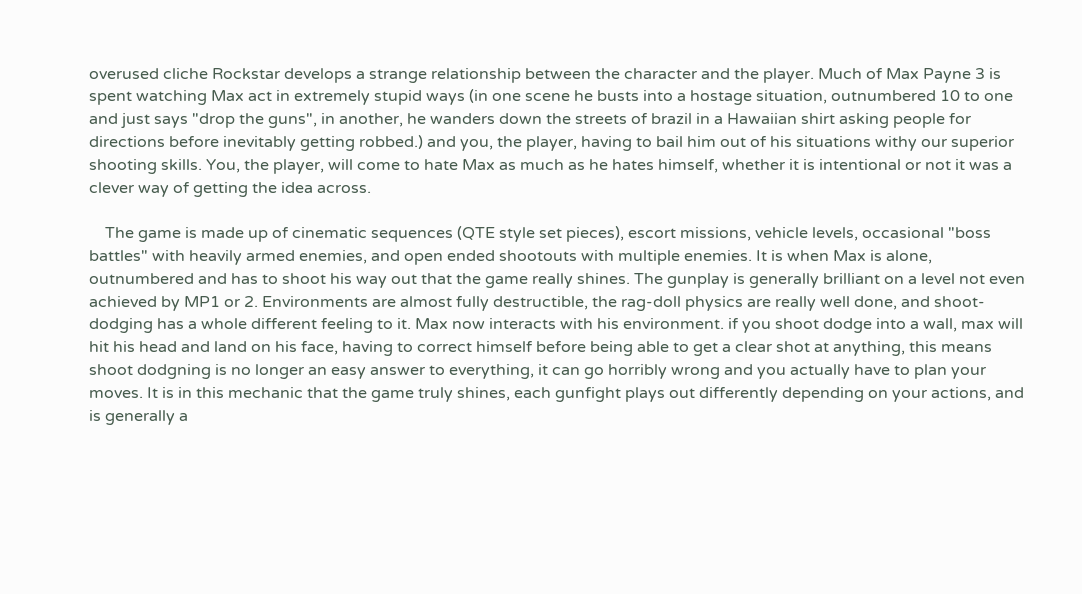overused cliche Rockstar develops a strange relationship between the character and the player. Much of Max Payne 3 is spent watching Max act in extremely stupid ways (in one scene he busts into a hostage situation, outnumbered 10 to one and just says "drop the guns", in another, he wanders down the streets of brazil in a Hawaiian shirt asking people for directions before inevitably getting robbed.) and you, the player, having to bail him out of his situations withy our superior shooting skills. You, the player, will come to hate Max as much as he hates himself, whether it is intentional or not it was a clever way of getting the idea across.

    The game is made up of cinematic sequences (QTE style set pieces), escort missions, vehicle levels, occasional "boss battles" with heavily armed enemies, and open ended shootouts with multiple enemies. It is when Max is alone, outnumbered and has to shoot his way out that the game really shines. The gunplay is generally brilliant on a level not even achieved by MP1 or 2. Environments are almost fully destructible, the rag-doll physics are really well done, and shoot-dodging has a whole different feeling to it. Max now interacts with his environment. if you shoot dodge into a wall, max will hit his head and land on his face, having to correct himself before being able to get a clear shot at anything, this means shoot dodgning is no longer an easy answer to everything, it can go horribly wrong and you actually have to plan your moves. It is in this mechanic that the game truly shines, each gunfight plays out differently depending on your actions, and is generally a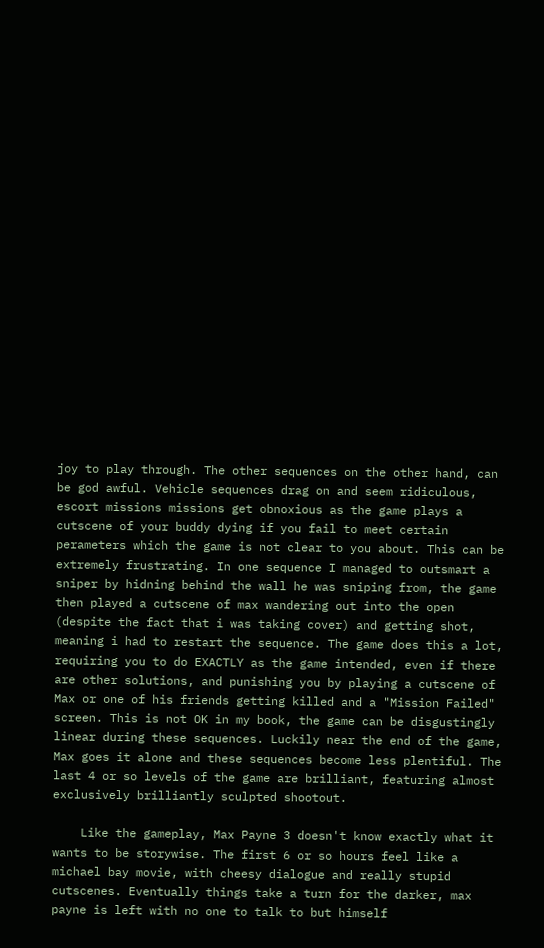joy to play through. The other sequences on the other hand, can be god awful. Vehicle sequences drag on and seem ridiculous, escort missions missions get obnoxious as the game plays a cutscene of your buddy dying if you fail to meet certain perameters which the game is not clear to you about. This can be extremely frustrating. In one sequence I managed to outsmart a sniper by hidning behind the wall he was sniping from, the game then played a cutscene of max wandering out into the open (despite the fact that i was taking cover) and getting shot, meaning i had to restart the sequence. The game does this a lot, requiring you to do EXACTLY as the game intended, even if there are other solutions, and punishing you by playing a cutscene of Max or one of his friends getting killed and a "Mission Failed" screen. This is not OK in my book, the game can be disgustingly linear during these sequences. Luckily near the end of the game, Max goes it alone and these sequences become less plentiful. The last 4 or so levels of the game are brilliant, featuring almost exclusively brilliantly sculpted shootout.

    Like the gameplay, Max Payne 3 doesn't know exactly what it wants to be storywise. The first 6 or so hours feel like a michael bay movie, with cheesy dialogue and really stupid cutscenes. Eventually things take a turn for the darker, max payne is left with no one to talk to but himself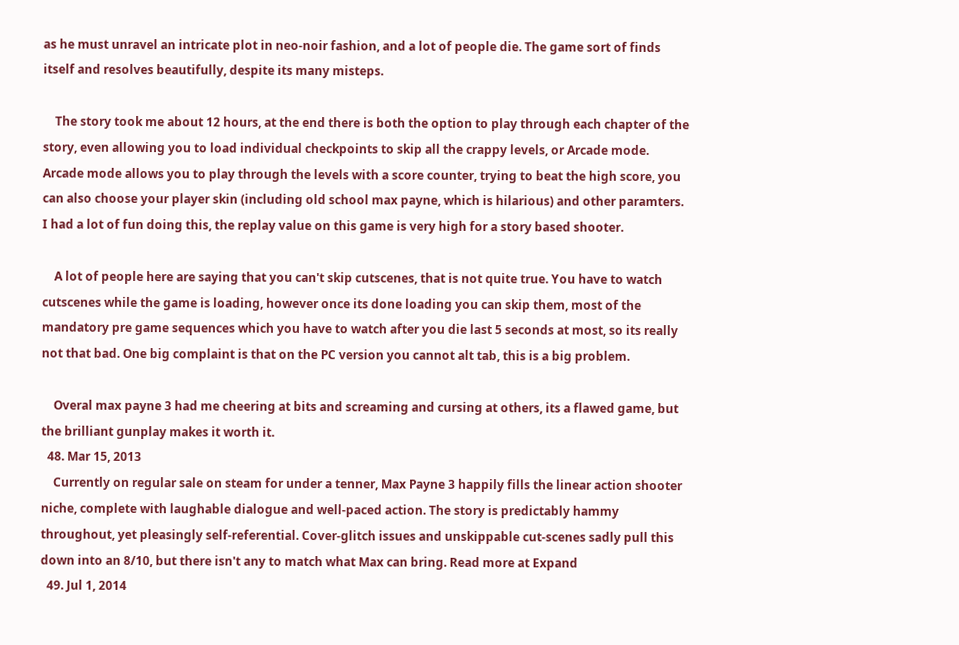as he must unravel an intricate plot in neo-noir fashion, and a lot of people die. The game sort of finds itself and resolves beautifully, despite its many misteps.

    The story took me about 12 hours, at the end there is both the option to play through each chapter of the story, even allowing you to load individual checkpoints to skip all the crappy levels, or Arcade mode. Arcade mode allows you to play through the levels with a score counter, trying to beat the high score, you can also choose your player skin (including old school max payne, which is hilarious) and other paramters. I had a lot of fun doing this, the replay value on this game is very high for a story based shooter.

    A lot of people here are saying that you can't skip cutscenes, that is not quite true. You have to watch cutscenes while the game is loading, however once its done loading you can skip them, most of the mandatory pre game sequences which you have to watch after you die last 5 seconds at most, so its really not that bad. One big complaint is that on the PC version you cannot alt tab, this is a big problem.

    Overal max payne 3 had me cheering at bits and screaming and cursing at others, its a flawed game, but the brilliant gunplay makes it worth it.
  48. Mar 15, 2013
    Currently on regular sale on steam for under a tenner, Max Payne 3 happily fills the linear action shooter niche, complete with laughable dialogue and well-paced action. The story is predictably hammy throughout, yet pleasingly self-referential. Cover-glitch issues and unskippable cut-scenes sadly pull this down into an 8/10, but there isn't any to match what Max can bring. Read more at Expand
  49. Jul 1, 2014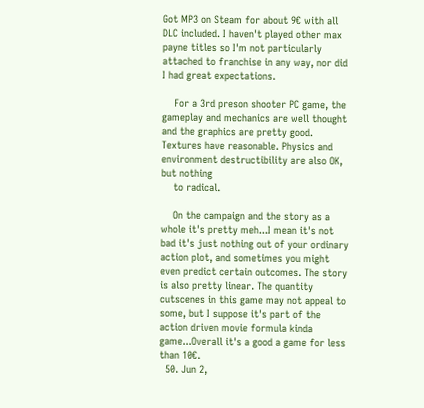Got MP3 on Steam for about 9€ with all DLC included. I haven't played other max payne titles so I'm not particularly attached to franchise in any way, nor did I had great expectations.

    For a 3rd preson shooter PC game, the gameplay and mechanics are well thought and the graphics are pretty good. Textures have reasonable. Physics and environment destructibility are also OK, but nothing
    to radical.

    On the campaign and the story as a whole it's pretty meh...I mean it's not bad it's just nothing out of your ordinary action plot, and sometimes you might even predict certain outcomes. The story is also pretty linear. The quantity cutscenes in this game may not appeal to some, but I suppose it's part of the action driven movie formula kinda game...Overall it's a good a game for less than 10€.
  50. Jun 2,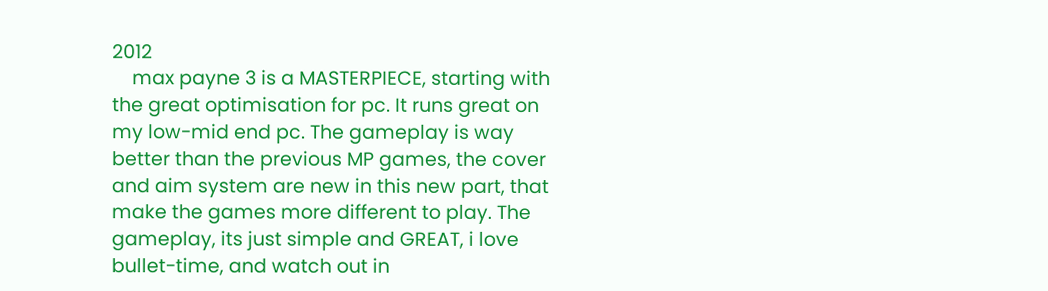2012
    max payne 3 is a MASTERPIECE, starting with the great optimisation for pc. It runs great on my low-mid end pc. The gameplay is way better than the previous MP games, the cover and aim system are new in this new part, that make the games more different to play. The gameplay, its just simple and GREAT, i love bullet-time, and watch out in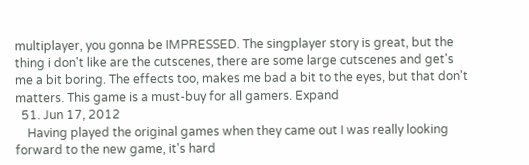multiplayer, you gonna be IMPRESSED. The singplayer story is great, but the thing i don't like are the cutscenes, there are some large cutscenes and get's me a bit boring. The effects too, makes me bad a bit to the eyes, but that don't matters. This game is a must-buy for all gamers. Expand
  51. Jun 17, 2012
    Having played the original games when they came out I was really looking forward to the new game, it's hard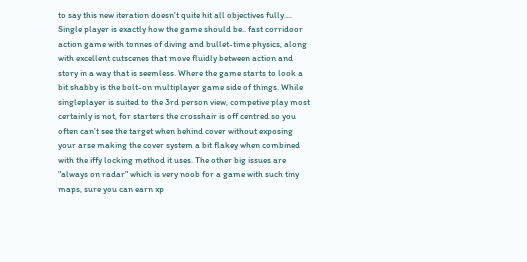to say this new iteration doesn't quite hit all objectives fully.... Single player is exactly how the game should be.. fast corridoor action game with tonnes of diving and bullet-time physics, along with excellent cutscenes that move fluidly between action and story in a way that is seemless. Where the game starts to look a bit shabby is the bolt-on multiplayer game side of things. While singleplayer is suited to the 3rd person view, competive play most certainly is not, for starters the crosshair is off centred so you often can't see the target when behind cover without exposing your arse making the cover system a bit flakey when combined with the iffy locking method it uses. The other big issues are "always on radar" which is very noob for a game with such tiny maps, sure you can earn xp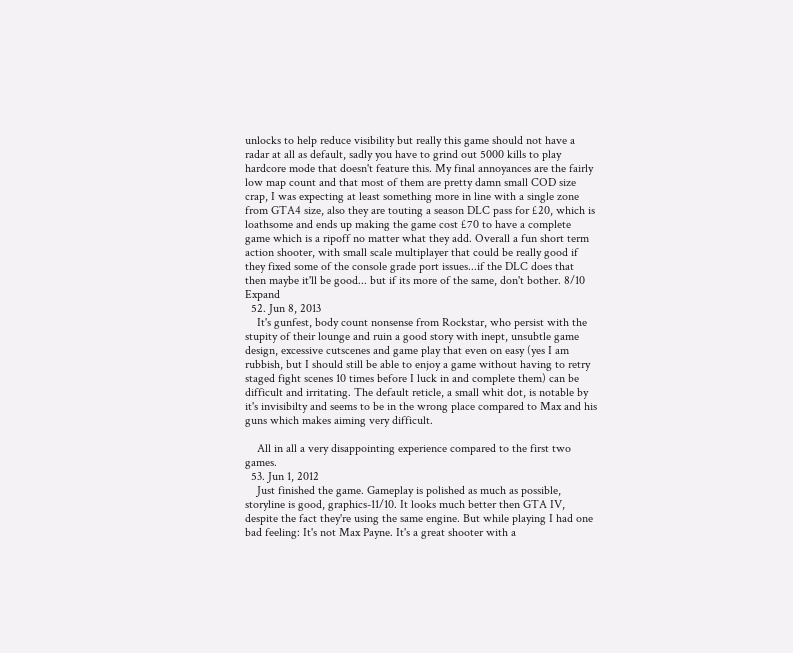unlocks to help reduce visibility but really this game should not have a radar at all as default, sadly you have to grind out 5000 kills to play hardcore mode that doesn't feature this. My final annoyances are the fairly low map count and that most of them are pretty damn small COD size crap, I was expecting at least something more in line with a single zone from GTA4 size, also they are touting a season DLC pass for £20, which is loathsome and ends up making the game cost £70 to have a complete game which is a ripoff no matter what they add. Overall a fun short term action shooter, with small scale multiplayer that could be really good if they fixed some of the console grade port issues...if the DLC does that then maybe it'll be good... but if its more of the same, don't bother. 8/10 Expand
  52. Jun 8, 2013
    It's gunfest, body count nonsense from Rockstar, who persist with the stupity of their lounge and ruin a good story with inept, unsubtle game design, excessive cutscenes and game play that even on easy (yes I am rubbish, but I should still be able to enjoy a game without having to retry staged fight scenes 10 times before I luck in and complete them) can be difficult and irritating. The default reticle, a small whit dot, is notable by it's invisibilty and seems to be in the wrong place compared to Max and his guns which makes aiming very difficult.

    All in all a very disappointing experience compared to the first two games.
  53. Jun 1, 2012
    Just finished the game. Gameplay is polished as much as possible, storyline is good, graphics-11/10. It looks much better then GTA IV, despite the fact they're using the same engine. But while playing I had one bad feeling: It's not Max Payne. It's a great shooter with a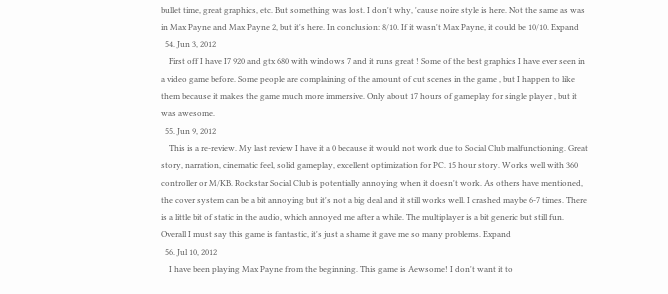bullet time, great graphics, etc. But something was lost. I don't why, 'cause noire style is here. Not the same as was in Max Payne and Max Payne 2, but it's here. In conclusion: 8/10. If it wasn't Max Payne, it could be 10/10. Expand
  54. Jun 3, 2012
    First off I have I7 920 and gtx 680 with windows 7 and it runs great ! Some of the best graphics I have ever seen in a video game before. Some people are complaining of the amount of cut scenes in the game , but I happen to like them because it makes the game much more immersive. Only about 17 hours of gameplay for single player , but it was awesome.
  55. Jun 9, 2012
    This is a re-review. My last review I have it a 0 because it would not work due to Social Club malfunctioning. Great story, narration, cinematic feel, solid gameplay, excellent optimization for PC. 15 hour story. Works well with 360 controller or M/KB. Rockstar Social Club is potentially annoying when it doesn't work. As others have mentioned, the cover system can be a bit annoying but it's not a big deal and it still works well. I crashed maybe 6-7 times. There is a little bit of static in the audio, which annoyed me after a while. The multiplayer is a bit generic but still fun. Overall I must say this game is fantastic, it's just a shame it gave me so many problems. Expand
  56. Jul 10, 2012
    I have been playing Max Payne from the beginning. This game is Aewsome! I don't want it to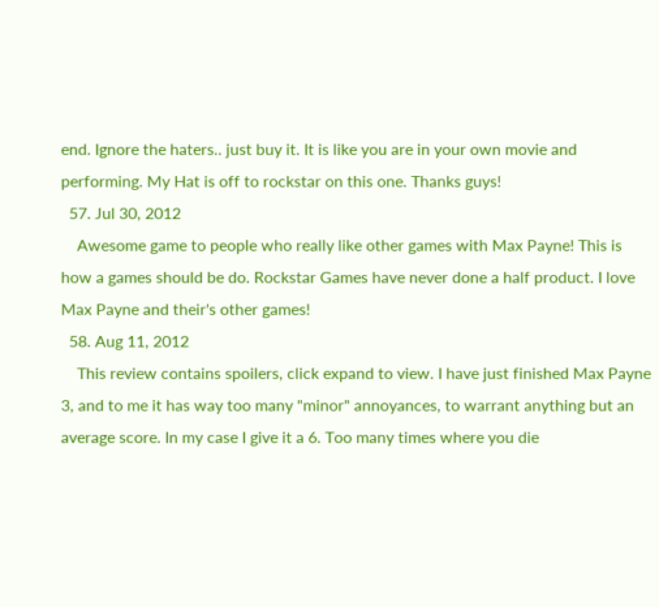end. Ignore the haters.. just buy it. It is like you are in your own movie and performing. My Hat is off to rockstar on this one. Thanks guys!
  57. Jul 30, 2012
    Awesome game to people who really like other games with Max Payne! This is how a games should be do. Rockstar Games have never done a half product. I love Max Payne and their's other games!
  58. Aug 11, 2012
    This review contains spoilers, click expand to view. I have just finished Max Payne 3, and to me it has way too many "minor" annoyances, to warrant anything but an average score. In my case I give it a 6. Too many times where you die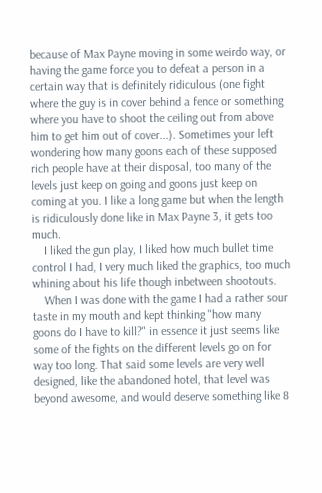because of Max Payne moving in some weirdo way, or having the game force you to defeat a person in a certain way that is definitely ridiculous (one fight where the guy is in cover behind a fence or something where you have to shoot the ceiling out from above him to get him out of cover...). Sometimes your left wondering how many goons each of these supposed rich people have at their disposal, too many of the levels just keep on going and goons just keep on coming at you. I like a long game but when the length is ridiculously done like in Max Payne 3, it gets too much.
    I liked the gun play, I liked how much bullet time control I had, I very much liked the graphics, too much whining about his life though inbetween shootouts.
    When I was done with the game I had a rather sour taste in my mouth and kept thinking "how many goons do I have to kill?" in essence it just seems like some of the fights on the different levels go on for way too long. That said some levels are very well designed, like the abandoned hotel, that level was beyond awesome, and would deserve something like 8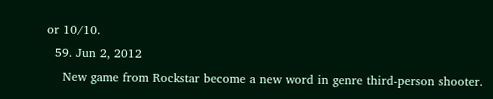or 10/10.
  59. Jun 2, 2012
    New game from Rockstar become a new word in genre third-person shooter.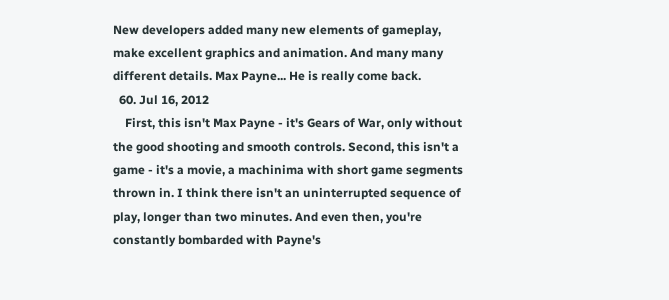New developers added many new elements of gameplay, make excellent graphics and animation. And many many different details. Max Payne... He is really come back.
  60. Jul 16, 2012
    First, this isn't Max Payne - it's Gears of War, only without the good shooting and smooth controls. Second, this isn't a game - it's a movie, a machinima with short game segments thrown in. I think there isn't an uninterrupted sequence of play, longer than two minutes. And even then, you're constantly bombarded with Payne's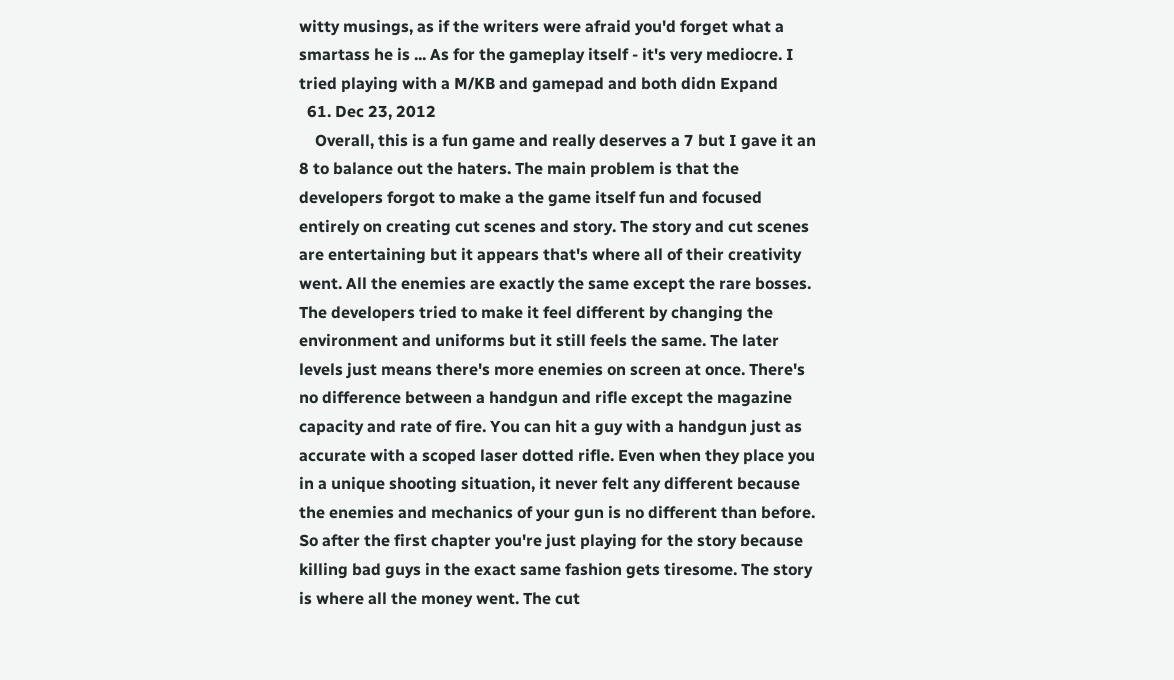witty musings, as if the writers were afraid you'd forget what a smartass he is ... As for the gameplay itself - it's very mediocre. I tried playing with a M/KB and gamepad and both didn Expand
  61. Dec 23, 2012
    Overall, this is a fun game and really deserves a 7 but I gave it an 8 to balance out the haters. The main problem is that the developers forgot to make a the game itself fun and focused entirely on creating cut scenes and story. The story and cut scenes are entertaining but it appears that's where all of their creativity went. All the enemies are exactly the same except the rare bosses. The developers tried to make it feel different by changing the environment and uniforms but it still feels the same. The later levels just means there's more enemies on screen at once. There's no difference between a handgun and rifle except the magazine capacity and rate of fire. You can hit a guy with a handgun just as accurate with a scoped laser dotted rifle. Even when they place you in a unique shooting situation, it never felt any different because the enemies and mechanics of your gun is no different than before. So after the first chapter you're just playing for the story because killing bad guys in the exact same fashion gets tiresome. The story is where all the money went. The cut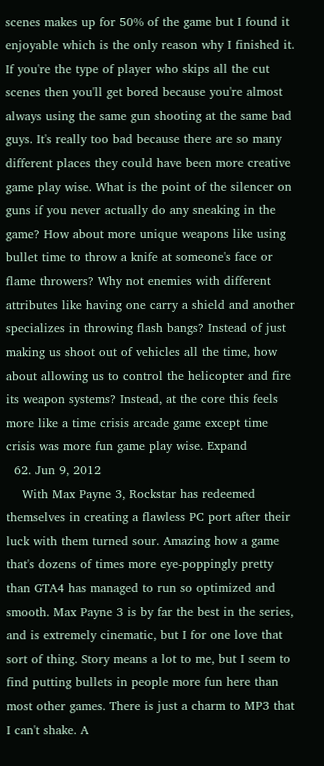scenes makes up for 50% of the game but I found it enjoyable which is the only reason why I finished it. If you're the type of player who skips all the cut scenes then you'll get bored because you're almost always using the same gun shooting at the same bad guys. It's really too bad because there are so many different places they could have been more creative game play wise. What is the point of the silencer on guns if you never actually do any sneaking in the game? How about more unique weapons like using bullet time to throw a knife at someone's face or flame throwers? Why not enemies with different attributes like having one carry a shield and another specializes in throwing flash bangs? Instead of just making us shoot out of vehicles all the time, how about allowing us to control the helicopter and fire its weapon systems? Instead, at the core this feels more like a time crisis arcade game except time crisis was more fun game play wise. Expand
  62. Jun 9, 2012
    With Max Payne 3, Rockstar has redeemed themselves in creating a flawless PC port after their luck with them turned sour. Amazing how a game that's dozens of times more eye-poppingly pretty than GTA4 has managed to run so optimized and smooth. Max Payne 3 is by far the best in the series, and is extremely cinematic, but I for one love that sort of thing. Story means a lot to me, but I seem to find putting bullets in people more fun here than most other games. There is just a charm to MP3 that I can't shake. A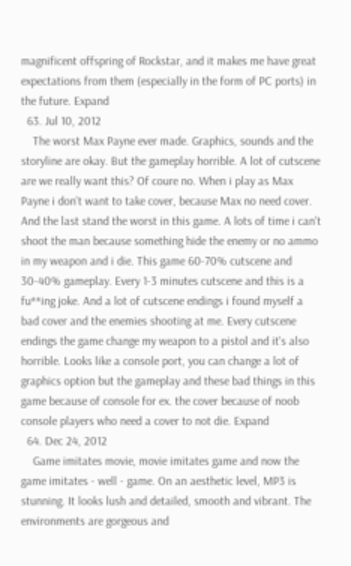magnificent offspring of Rockstar, and it makes me have great expectations from them (especially in the form of PC ports) in the future. Expand
  63. Jul 10, 2012
    The worst Max Payne ever made. Graphics, sounds and the storyline are okay. But the gameplay horrible. A lot of cutscene are we really want this? Of coure no. When i play as Max Payne i don't want to take cover, because Max no need cover. And the last stand the worst in this game. A lots of time i can't shoot the man because something hide the enemy or no ammo in my weapon and i die. This game 60-70% cutscene and 30-40% gameplay. Every 1-3 minutes cutscene and this is a fu**ing joke. And a lot of cutscene endings i found myself a bad cover and the enemies shooting at me. Every cutscene endings the game change my weapon to a pistol and it's also horrible. Looks like a console port, you can change a lot of graphics option but the gameplay and these bad things in this game because of console for ex. the cover because of noob console players who need a cover to not die. Expand
  64. Dec 24, 2012
    Game imitates movie, movie imitates game and now the game imitates - well - game. On an aesthetic level, MP3 is stunning. It looks lush and detailed, smooth and vibrant. The environments are gorgeous and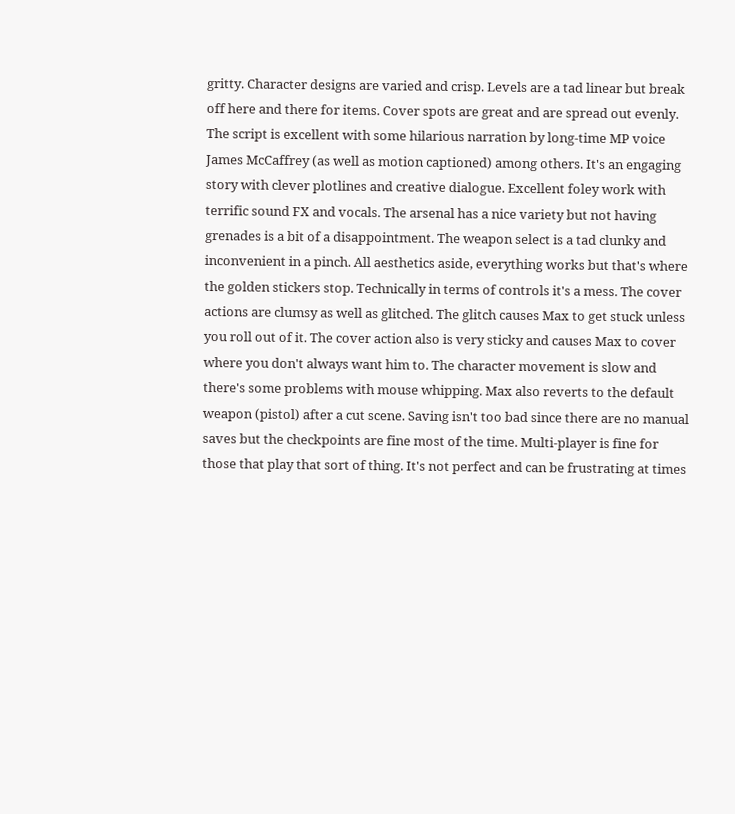gritty. Character designs are varied and crisp. Levels are a tad linear but break off here and there for items. Cover spots are great and are spread out evenly. The script is excellent with some hilarious narration by long-time MP voice James McCaffrey (as well as motion captioned) among others. It's an engaging story with clever plotlines and creative dialogue. Excellent foley work with terrific sound FX and vocals. The arsenal has a nice variety but not having grenades is a bit of a disappointment. The weapon select is a tad clunky and inconvenient in a pinch. All aesthetics aside, everything works but that's where the golden stickers stop. Technically in terms of controls it's a mess. The cover actions are clumsy as well as glitched. The glitch causes Max to get stuck unless you roll out of it. The cover action also is very sticky and causes Max to cover where you don't always want him to. The character movement is slow and there's some problems with mouse whipping. Max also reverts to the default weapon (pistol) after a cut scene. Saving isn't too bad since there are no manual saves but the checkpoints are fine most of the time. Multi-player is fine for those that play that sort of thing. It's not perfect and can be frustrating at times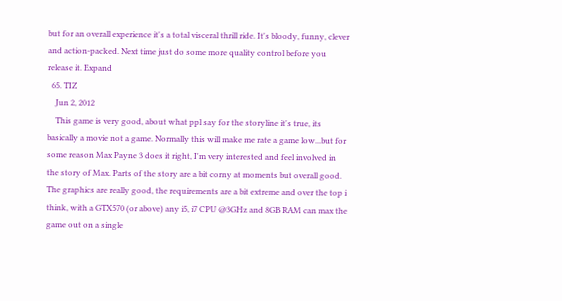but for an overall experience it's a total visceral thrill ride. It's bloody, funny, clever and action-packed. Next time just do some more quality control before you release it. Expand
  65. TIZ
    Jun 2, 2012
    This game is very good, about what ppl say for the storyline it's true, its basically a movie not a game. Normally this will make me rate a game low...but for some reason Max Payne 3 does it right, I'm very interested and feel involved in the story of Max. Parts of the story are a bit corny at moments but overall good. The graphics are really good, the requirements are a bit extreme and over the top i think, with a GTX570 (or above) any i5, i7 CPU @3GHz and 8GB RAM can max the game out on a single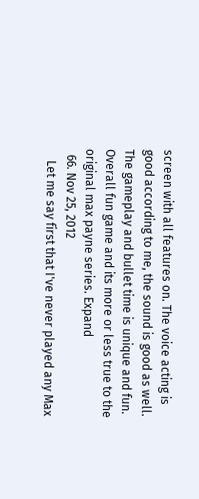screen with all features on. The voice acting is good according to me, the sound is good as well. The gameplay and bullet time is unique and fun. Overall fun game and its more or less true to the original max payne series. Expand
  66. Nov 25, 2012
    Let me say first that I've never played any Max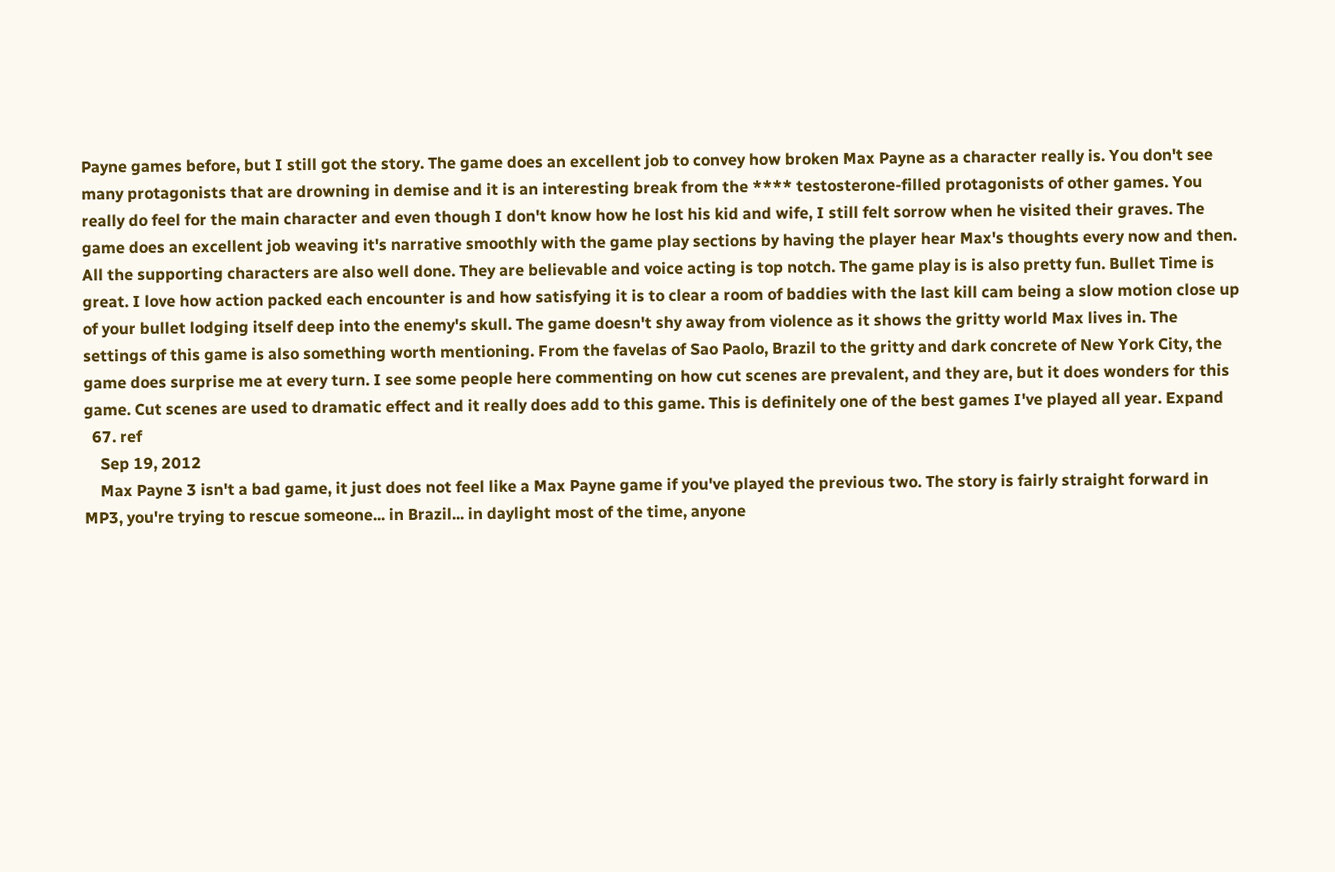Payne games before, but I still got the story. The game does an excellent job to convey how broken Max Payne as a character really is. You don't see many protagonists that are drowning in demise and it is an interesting break from the **** testosterone-filled protagonists of other games. You really do feel for the main character and even though I don't know how he lost his kid and wife, I still felt sorrow when he visited their graves. The game does an excellent job weaving it's narrative smoothly with the game play sections by having the player hear Max's thoughts every now and then. All the supporting characters are also well done. They are believable and voice acting is top notch. The game play is is also pretty fun. Bullet Time is great. I love how action packed each encounter is and how satisfying it is to clear a room of baddies with the last kill cam being a slow motion close up of your bullet lodging itself deep into the enemy's skull. The game doesn't shy away from violence as it shows the gritty world Max lives in. The settings of this game is also something worth mentioning. From the favelas of Sao Paolo, Brazil to the gritty and dark concrete of New York City, the game does surprise me at every turn. I see some people here commenting on how cut scenes are prevalent, and they are, but it does wonders for this game. Cut scenes are used to dramatic effect and it really does add to this game. This is definitely one of the best games I've played all year. Expand
  67. ref
    Sep 19, 2012
    Max Payne 3 isn't a bad game, it just does not feel like a Max Payne game if you've played the previous two. The story is fairly straight forward in MP3, you're trying to rescue someone... in Brazil... in daylight most of the time, anyone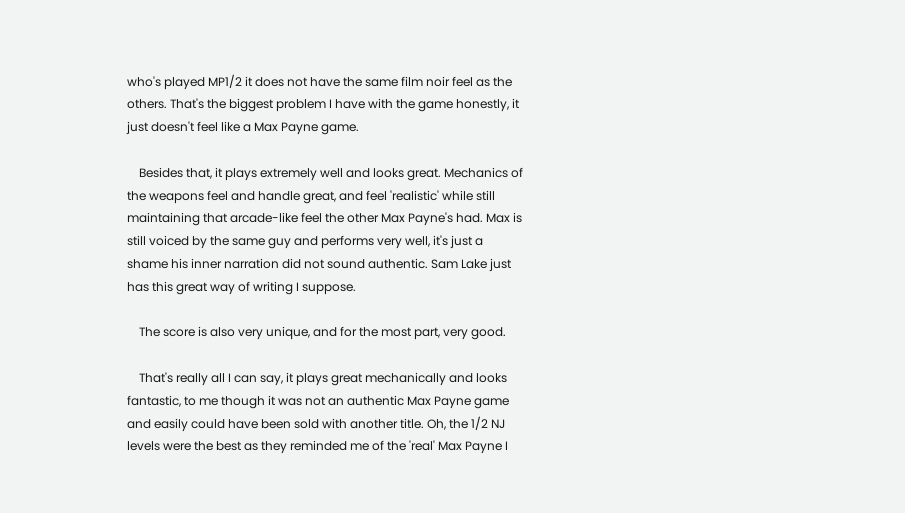who's played MP1/2 it does not have the same film noir feel as the others. That's the biggest problem I have with the game honestly, it just doesn't feel like a Max Payne game.

    Besides that, it plays extremely well and looks great. Mechanics of the weapons feel and handle great, and feel 'realistic' while still maintaining that arcade-like feel the other Max Payne's had. Max is still voiced by the same guy and performs very well, it's just a shame his inner narration did not sound authentic. Sam Lake just has this great way of writing I suppose.

    The score is also very unique, and for the most part, very good.

    That's really all I can say, it plays great mechanically and looks fantastic, to me though it was not an authentic Max Payne game and easily could have been sold with another title. Oh, the 1/2 NJ levels were the best as they reminded me of the 'real' Max Payne I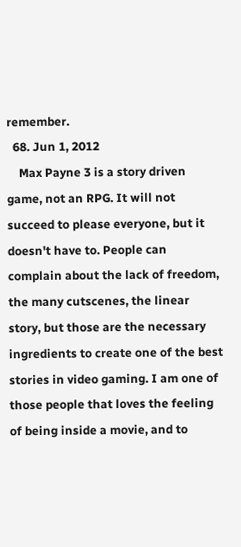remember.
  68. Jun 1, 2012
    Max Payne 3 is a story driven game, not an RPG. It will not succeed to please everyone, but it doesn't have to. People can complain about the lack of freedom, the many cutscenes, the linear story, but those are the necessary ingredients to create one of the best stories in video gaming. I am one of those people that loves the feeling of being inside a movie, and to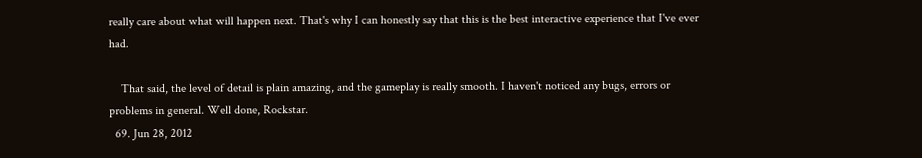really care about what will happen next. That's why I can honestly say that this is the best interactive experience that I've ever had.

    That said, the level of detail is plain amazing, and the gameplay is really smooth. I haven't noticed any bugs, errors or problems in general. Well done, Rockstar.
  69. Jun 28, 2012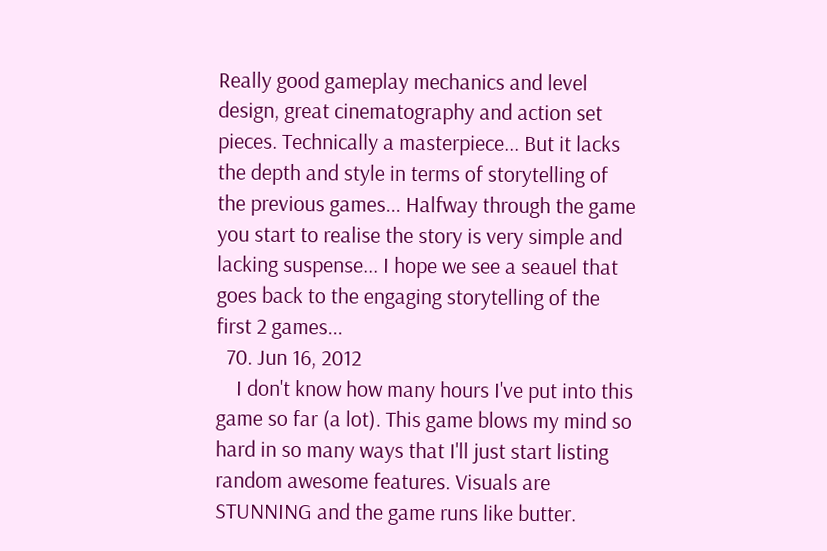Really good gameplay mechanics and level design, great cinematography and action set pieces. Technically a masterpiece... But it lacks the depth and style in terms of storytelling of the previous games... Halfway through the game you start to realise the story is very simple and lacking suspense... I hope we see a seauel that goes back to the engaging storytelling of the first 2 games...
  70. Jun 16, 2012
    I don't know how many hours I've put into this game so far (a lot). This game blows my mind so hard in so many ways that I'll just start listing random awesome features. Visuals are STUNNING and the game runs like butter.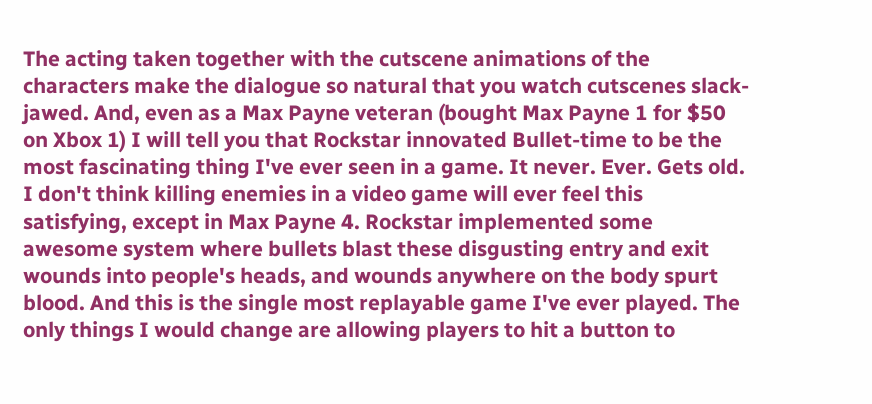The acting taken together with the cutscene animations of the characters make the dialogue so natural that you watch cutscenes slack-jawed. And, even as a Max Payne veteran (bought Max Payne 1 for $50 on Xbox 1) I will tell you that Rockstar innovated Bullet-time to be the most fascinating thing I've ever seen in a game. It never. Ever. Gets old. I don't think killing enemies in a video game will ever feel this satisfying, except in Max Payne 4. Rockstar implemented some awesome system where bullets blast these disgusting entry and exit wounds into people's heads, and wounds anywhere on the body spurt blood. And this is the single most replayable game I've ever played. The only things I would change are allowing players to hit a button to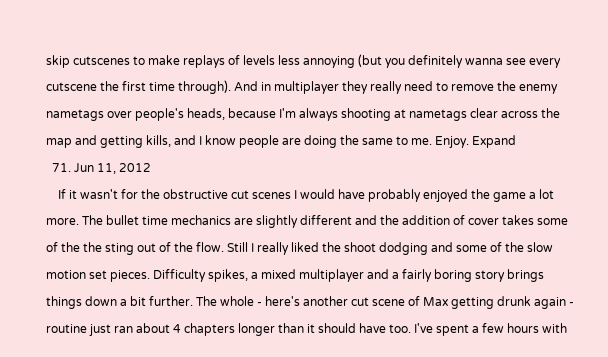skip cutscenes to make replays of levels less annoying (but you definitely wanna see every cutscene the first time through). And in multiplayer they really need to remove the enemy nametags over people's heads, because I'm always shooting at nametags clear across the map and getting kills, and I know people are doing the same to me. Enjoy. Expand
  71. Jun 11, 2012
    If it wasn't for the obstructive cut scenes I would have probably enjoyed the game a lot more. The bullet time mechanics are slightly different and the addition of cover takes some of the the sting out of the flow. Still I really liked the shoot dodging and some of the slow motion set pieces. Difficulty spikes, a mixed multiplayer and a fairly boring story brings things down a bit further. The whole - here's another cut scene of Max getting drunk again - routine just ran about 4 chapters longer than it should have too. I've spent a few hours with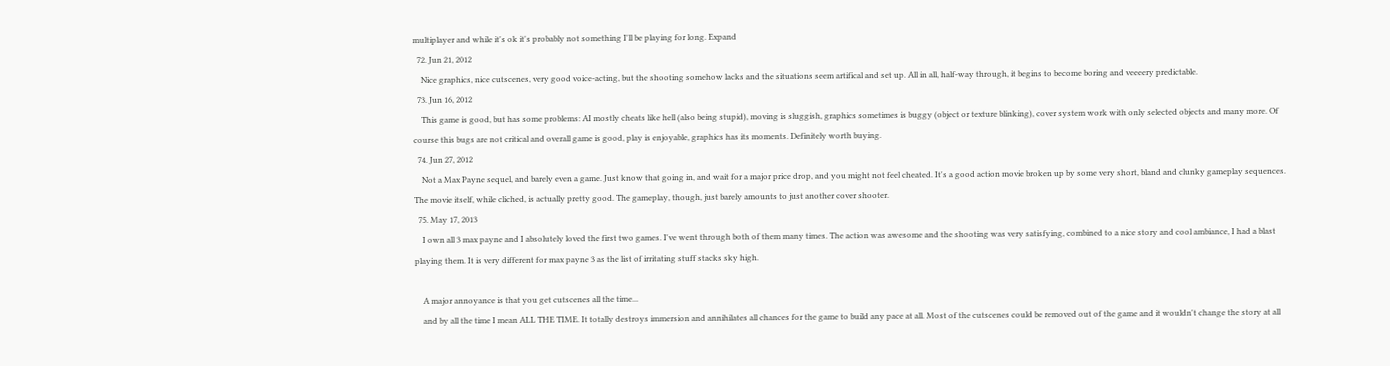multiplayer and while it's ok it's probably not something I'll be playing for long. Expand
  72. Jun 21, 2012
    Nice graphics, nice cutscenes, very good voice-acting, but the shooting somehow lacks and the situations seem artifical and set up. All in all, half-way through, it begins to become boring and veeeery predictable.
  73. Jun 16, 2012
    This game is good, but has some problems: AI mostly cheats like hell (also being stupid), moving is sluggish, graphics sometimes is buggy (object or texture blinking), cover system work with only selected objects and many more. Of course this bugs are not critical and overall game is good, play is enjoyable, graphics has its moments. Definitely worth buying.
  74. Jun 27, 2012
    Not a Max Payne sequel, and barely even a game. Just know that going in, and wait for a major price drop, and you might not feel cheated. It's a good action movie broken up by some very short, bland and clunky gameplay sequences. The movie itself, while cliched, is actually pretty good. The gameplay, though, just barely amounts to just another cover shooter.
  75. May 17, 2013
    I own all 3 max payne and I absolutely loved the first two games. I've went through both of them many times. The action was awesome and the shooting was very satisfying, combined to a nice story and cool ambiance, I had a blast playing them. It is very different for max payne 3 as the list of irritating stuff stacks sky high.

    A major annoyance is that you get cutscenes all the time...
    and by all the time I mean ALL THE TIME. It totally destroys immersion and annihilates all chances for the game to build any pace at all. Most of the cutscenes could be removed out of the game and it wouldn't change the story at all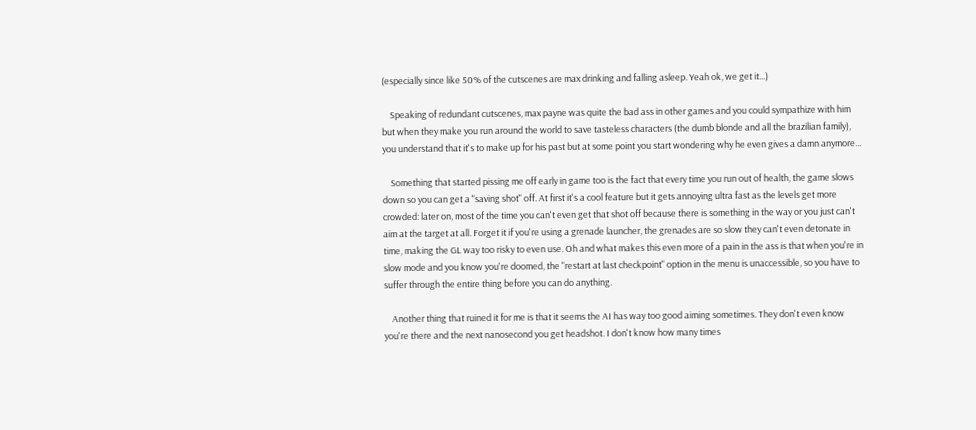(especially since like 50% of the cutscenes are max drinking and falling asleep. Yeah ok, we get it...)

    Speaking of redundant cutscenes, max payne was quite the bad ass in other games and you could sympathize with him but when they make you run around the world to save tasteless characters (the dumb blonde and all the brazilian family), you understand that it's to make up for his past but at some point you start wondering why he even gives a damn anymore...

    Something that started pissing me off early in game too is the fact that every time you run out of health, the game slows down so you can get a "saving shot" off. At first it's a cool feature but it gets annoying ultra fast as the levels get more crowded: later on, most of the time you can't even get that shot off because there is something in the way or you just can't aim at the target at all. Forget it if you're using a grenade launcher, the grenades are so slow they can't even detonate in time, making the GL way too risky to even use. Oh and what makes this even more of a pain in the ass is that when you're in slow mode and you know you're doomed, the "restart at last checkpoint" option in the menu is unaccessible, so you have to suffer through the entire thing before you can do anything.

    Another thing that ruined it for me is that it seems the AI has way too good aiming sometimes. They don't even know you're there and the next nanosecond you get headshot. I don't know how many times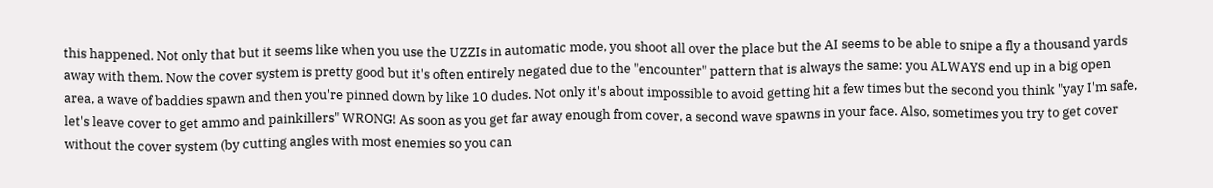this happened. Not only that but it seems like when you use the UZZIs in automatic mode, you shoot all over the place but the AI seems to be able to snipe a fly a thousand yards away with them. Now the cover system is pretty good but it's often entirely negated due to the "encounter" pattern that is always the same: you ALWAYS end up in a big open area, a wave of baddies spawn and then you're pinned down by like 10 dudes. Not only it's about impossible to avoid getting hit a few times but the second you think "yay I'm safe, let's leave cover to get ammo and painkillers" WRONG! As soon as you get far away enough from cover, a second wave spawns in your face. Also, sometimes you try to get cover without the cover system (by cutting angles with most enemies so you can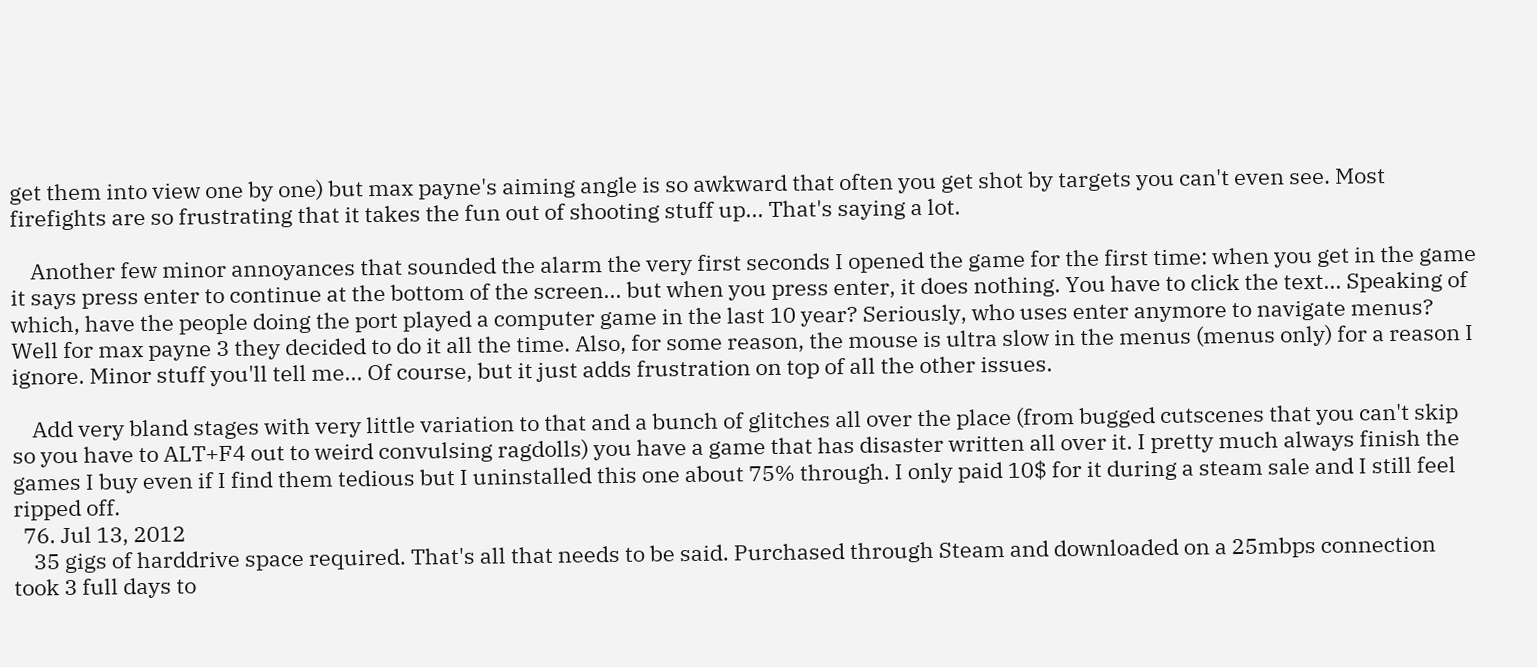get them into view one by one) but max payne's aiming angle is so awkward that often you get shot by targets you can't even see. Most firefights are so frustrating that it takes the fun out of shooting stuff up... That's saying a lot.

    Another few minor annoyances that sounded the alarm the very first seconds I opened the game for the first time: when you get in the game it says press enter to continue at the bottom of the screen... but when you press enter, it does nothing. You have to click the text... Speaking of which, have the people doing the port played a computer game in the last 10 year? Seriously, who uses enter anymore to navigate menus? Well for max payne 3 they decided to do it all the time. Also, for some reason, the mouse is ultra slow in the menus (menus only) for a reason I ignore. Minor stuff you'll tell me... Of course, but it just adds frustration on top of all the other issues.

    Add very bland stages with very little variation to that and a bunch of glitches all over the place (from bugged cutscenes that you can't skip so you have to ALT+F4 out to weird convulsing ragdolls) you have a game that has disaster written all over it. I pretty much always finish the games I buy even if I find them tedious but I uninstalled this one about 75% through. I only paid 10$ for it during a steam sale and I still feel ripped off.
  76. Jul 13, 2012
    35 gigs of harddrive space required. That's all that needs to be said. Purchased through Steam and downloaded on a 25mbps connection took 3 full days to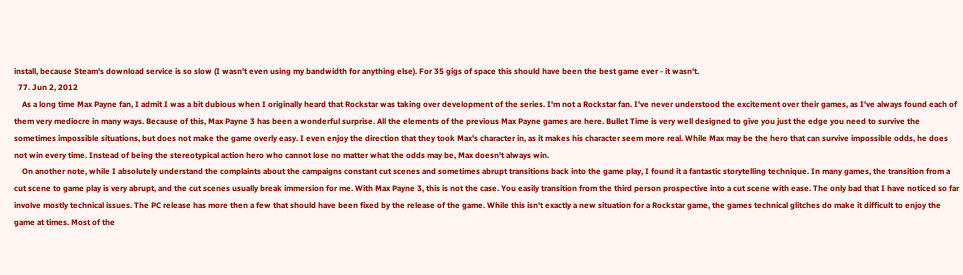install, because Steam's download service is so slow (I wasn't even using my bandwidth for anything else). For 35 gigs of space this should have been the best game ever - it wasn't.
  77. Jun 2, 2012
    As a long time Max Payne fan, I admit I was a bit dubious when I originally heard that Rockstar was taking over development of the series. I'm not a Rockstar fan. I've never understood the excitement over their games, as I've always found each of them very mediocre in many ways. Because of this, Max Payne 3 has been a wonderful surprise. All the elements of the previous Max Payne games are here. Bullet Time is very well designed to give you just the edge you need to survive the sometimes impossible situations, but does not make the game overly easy. I even enjoy the direction that they took Max's character in, as it makes his character seem more real. While Max may be the hero that can survive impossible odds, he does not win every time. Instead of being the stereotypical action hero who cannot lose no matter what the odds may be, Max doesn't always win.
    On another note, while I absolutely understand the complaints about the campaigns constant cut scenes and sometimes abrupt transitions back into the game play, I found it a fantastic storytelling technique. In many games, the transition from a cut scene to game play is very abrupt, and the cut scenes usually break immersion for me. With Max Payne 3, this is not the case. You easily transition from the third person prospective into a cut scene with ease. The only bad that I have noticed so far involve mostly technical issues. The PC release has more then a few that should have been fixed by the release of the game. While this isn't exactly a new situation for a Rockstar game, the games technical glitches do make it difficult to enjoy the game at times. Most of the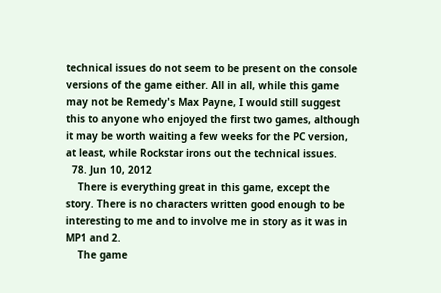technical issues do not seem to be present on the console versions of the game either. All in all, while this game may not be Remedy's Max Payne, I would still suggest this to anyone who enjoyed the first two games, although it may be worth waiting a few weeks for the PC version, at least, while Rockstar irons out the technical issues.
  78. Jun 10, 2012
    There is everything great in this game, except the story. There is no characters written good enough to be interesting to me and to involve me in story as it was in MP1 and 2.
    The game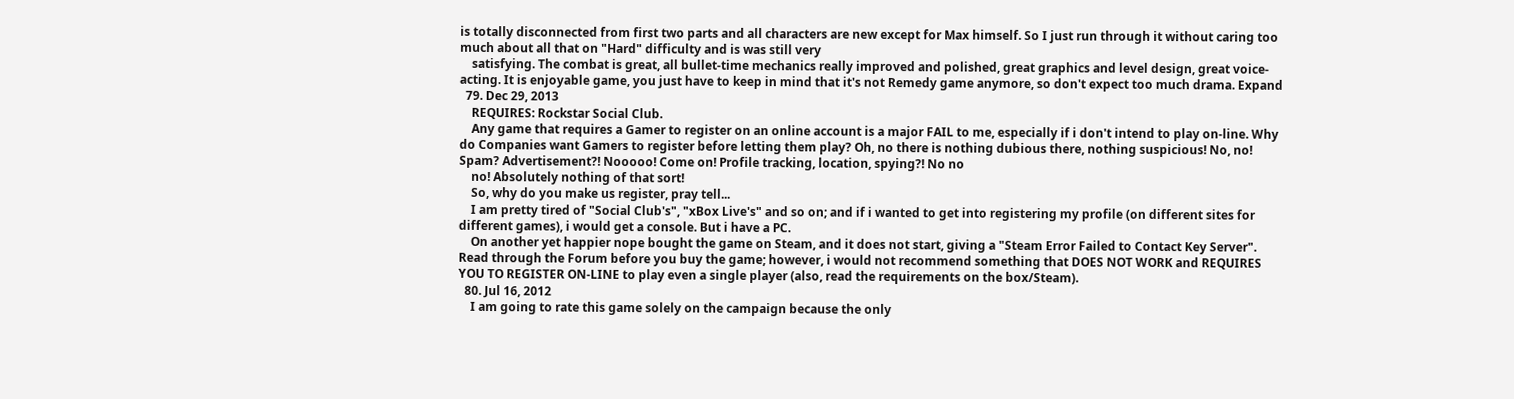is totally disconnected from first two parts and all characters are new except for Max himself. So I just run through it without caring too much about all that on "Hard" difficulty and is was still very
    satisfying. The combat is great, all bullet-time mechanics really improved and polished, great graphics and level design, great voice-acting. It is enjoyable game, you just have to keep in mind that it's not Remedy game anymore, so don't expect too much drama. Expand
  79. Dec 29, 2013
    REQUIRES: Rockstar Social Club.
    Any game that requires a Gamer to register on an online account is a major FAIL to me, especially if i don't intend to play on-line. Why do Companies want Gamers to register before letting them play? Oh, no there is nothing dubious there, nothing suspicious! No, no! Spam? Advertisement?! Nooooo! Come on! Profile tracking, location, spying?! No no
    no! Absolutely nothing of that sort!
    So, why do you make us register, pray tell...
    I am pretty tired of "Social Club's", "xBox Live's" and so on; and if i wanted to get into registering my profile (on different sites for different games), i would get a console. But i have a PC.
    On another yet happier nope bought the game on Steam, and it does not start, giving a "Steam Error Failed to Contact Key Server". Read through the Forum before you buy the game; however, i would not recommend something that DOES NOT WORK and REQUIRES YOU TO REGISTER ON-LINE to play even a single player (also, read the requirements on the box/Steam).
  80. Jul 16, 2012
    I am going to rate this game solely on the campaign because the only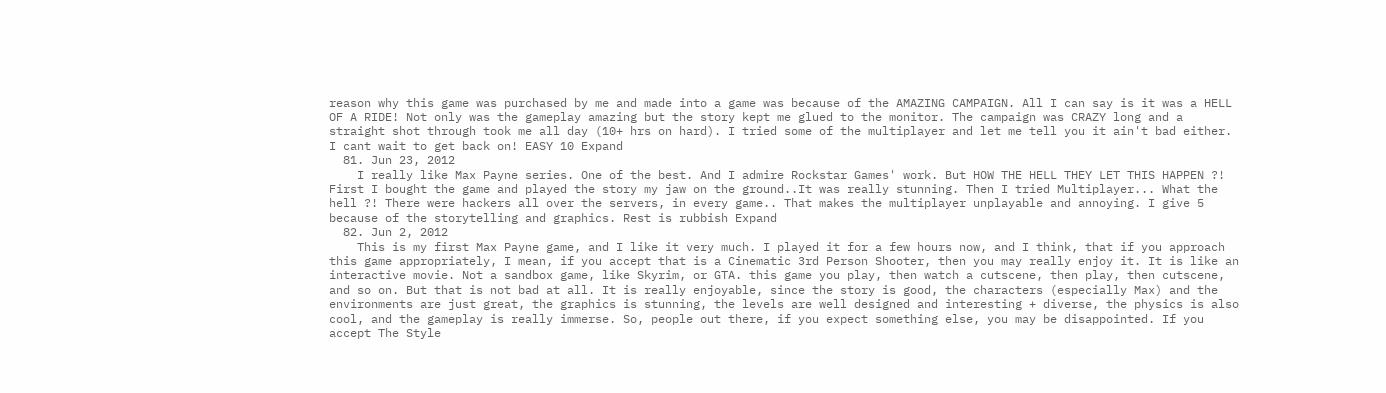reason why this game was purchased by me and made into a game was because of the AMAZING CAMPAIGN. All I can say is it was a HELL OF A RIDE! Not only was the gameplay amazing but the story kept me glued to the monitor. The campaign was CRAZY long and a straight shot through took me all day (10+ hrs on hard). I tried some of the multiplayer and let me tell you it ain't bad either. I cant wait to get back on! EASY 10 Expand
  81. Jun 23, 2012
    I really like Max Payne series. One of the best. And I admire Rockstar Games' work. But HOW THE HELL THEY LET THIS HAPPEN ?! First I bought the game and played the story my jaw on the ground..It was really stunning. Then I tried Multiplayer... What the hell ?! There were hackers all over the servers, in every game.. That makes the multiplayer unplayable and annoying. I give 5 because of the storytelling and graphics. Rest is rubbish Expand
  82. Jun 2, 2012
    This is my first Max Payne game, and I like it very much. I played it for a few hours now, and I think, that if you approach this game appropriately, I mean, if you accept that is a Cinematic 3rd Person Shooter, then you may really enjoy it. It is like an interactive movie. Not a sandbox game, like Skyrim, or GTA. this game you play, then watch a cutscene, then play, then cutscene, and so on. But that is not bad at all. It is really enjoyable, since the story is good, the characters (especially Max) and the environments are just great, the graphics is stunning, the levels are well designed and interesting + diverse, the physics is also cool, and the gameplay is really immerse. So, people out there, if you expect something else, you may be disappointed. If you accept The Style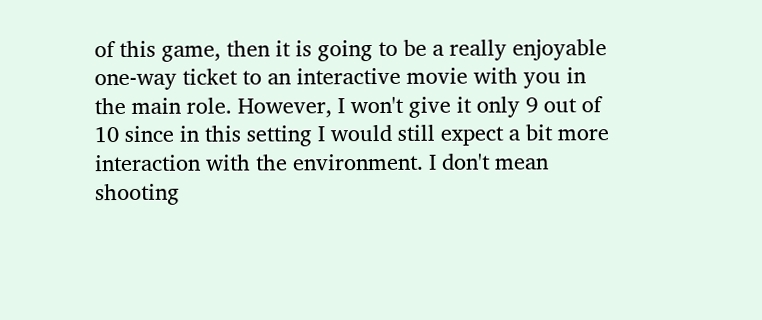of this game, then it is going to be a really enjoyable one-way ticket to an interactive movie with you in the main role. However, I won't give it only 9 out of 10 since in this setting I would still expect a bit more interaction with the environment. I don't mean shooting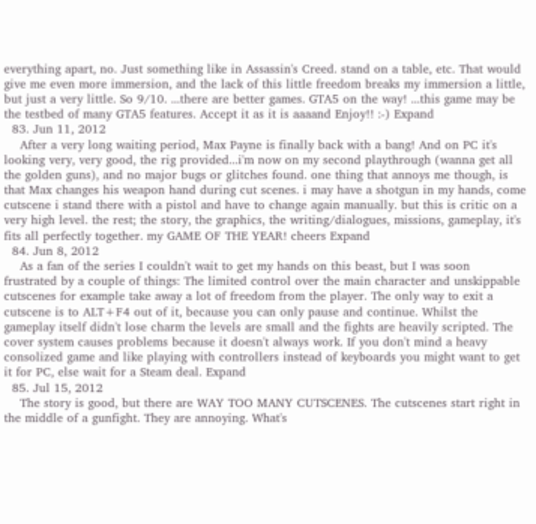everything apart, no. Just something like in Assassin's Creed. stand on a table, etc. That would give me even more immersion, and the lack of this little freedom breaks my immersion a little, but just a very little. So 9/10. ...there are better games. GTA5 on the way! ...this game may be the testbed of many GTA5 features. Accept it as it is aaaand Enjoy!! :-) Expand
  83. Jun 11, 2012
    After a very long waiting period, Max Payne is finally back with a bang! And on PC it's looking very, very good, the rig provided...i'm now on my second playthrough (wanna get all the golden guns), and no major bugs or glitches found. one thing that annoys me though, is that Max changes his weapon hand during cut scenes. i may have a shotgun in my hands, come cutscene i stand there with a pistol and have to change again manually. but this is critic on a very high level. the rest; the story, the graphics, the writing/dialogues, missions, gameplay, it's fits all perfectly together. my GAME OF THE YEAR! cheers Expand
  84. Jun 8, 2012
    As a fan of the series I couldn't wait to get my hands on this beast, but I was soon frustrated by a couple of things: The limited control over the main character and unskippable cutscenes for example take away a lot of freedom from the player. The only way to exit a cutscene is to ALT+F4 out of it, because you can only pause and continue. Whilst the gameplay itself didn't lose charm the levels are small and the fights are heavily scripted. The cover system causes problems because it doesn't always work. If you don't mind a heavy consolized game and like playing with controllers instead of keyboards you might want to get it for PC, else wait for a Steam deal. Expand
  85. Jul 15, 2012
    The story is good, but there are WAY TOO MANY CUTSCENES. The cutscenes start right in the middle of a gunfight. They are annoying. What's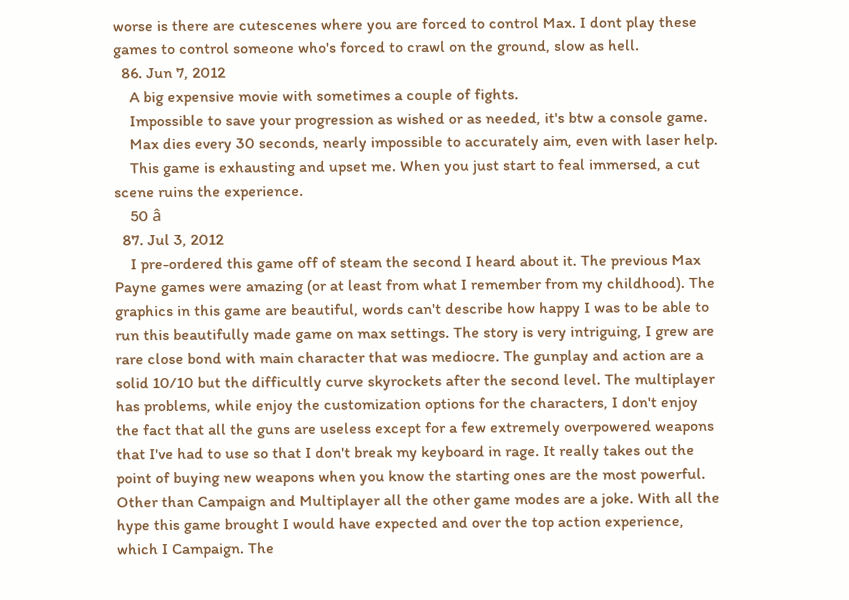worse is there are cutescenes where you are forced to control Max. I dont play these games to control someone who's forced to crawl on the ground, slow as hell.
  86. Jun 7, 2012
    A big expensive movie with sometimes a couple of fights.
    Impossible to save your progression as wished or as needed, it's btw a console game.
    Max dies every 30 seconds, nearly impossible to accurately aim, even with laser help.
    This game is exhausting and upset me. When you just start to feal immersed, a cut scene ruins the experience.
    50 â
  87. Jul 3, 2012
    I pre-ordered this game off of steam the second I heard about it. The previous Max Payne games were amazing (or at least from what I remember from my childhood). The graphics in this game are beautiful, words can't describe how happy I was to be able to run this beautifully made game on max settings. The story is very intriguing, I grew are rare close bond with main character that was mediocre. The gunplay and action are a solid 10/10 but the difficultly curve skyrockets after the second level. The multiplayer has problems, while enjoy the customization options for the characters, I don't enjoy the fact that all the guns are useless except for a few extremely overpowered weapons that I've had to use so that I don't break my keyboard in rage. It really takes out the point of buying new weapons when you know the starting ones are the most powerful. Other than Campaign and Multiplayer all the other game modes are a joke. With all the hype this game brought I would have expected and over the top action experience, which I Campaign. The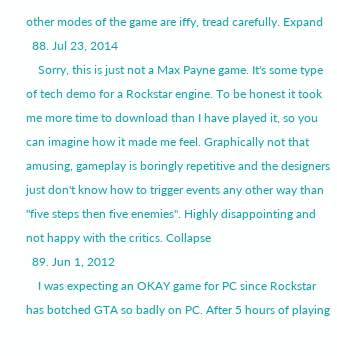other modes of the game are iffy, tread carefully. Expand
  88. Jul 23, 2014
    Sorry, this is just not a Max Payne game. It's some type of tech demo for a Rockstar engine. To be honest it took me more time to download than I have played it, so you can imagine how it made me feel. Graphically not that amusing, gameplay is boringly repetitive and the designers just don't know how to trigger events any other way than "five steps then five enemies". Highly disappointing and not happy with the critics. Collapse
  89. Jun 1, 2012
    I was expecting an OKAY game for PC since Rockstar has botched GTA so badly on PC. After 5 hours of playing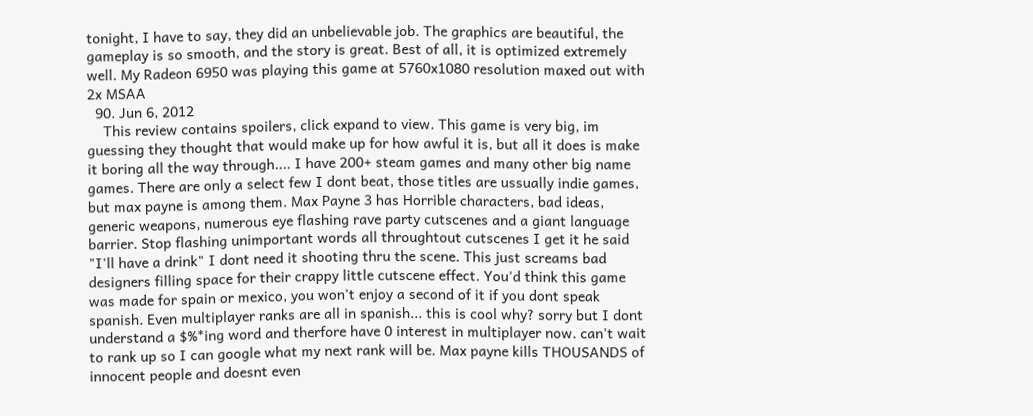tonight, I have to say, they did an unbelievable job. The graphics are beautiful, the gameplay is so smooth, and the story is great. Best of all, it is optimized extremely well. My Radeon 6950 was playing this game at 5760x1080 resolution maxed out with 2x MSAA
  90. Jun 6, 2012
    This review contains spoilers, click expand to view. This game is very big, im guessing they thought that would make up for how awful it is, but all it does is make it boring all the way through.... I have 200+ steam games and many other big name games. There are only a select few I dont beat, those titles are ussually indie games, but max payne is among them. Max Payne 3 has Horrible characters, bad ideas, generic weapons, numerous eye flashing rave party cutscenes and a giant language barrier. Stop flashing unimportant words all throughtout cutscenes I get it he said "I'll have a drink" I dont need it shooting thru the scene. This just screams bad designers filling space for their crappy little cutscene effect. You'd think this game was made for spain or mexico, you won't enjoy a second of it if you dont speak spanish. Even multiplayer ranks are all in spanish... this is cool why? sorry but I dont understand a $%*ing word and therfore have 0 interest in multiplayer now. can't wait to rank up so I can google what my next rank will be. Max payne kills THOUSANDS of innocent people and doesnt even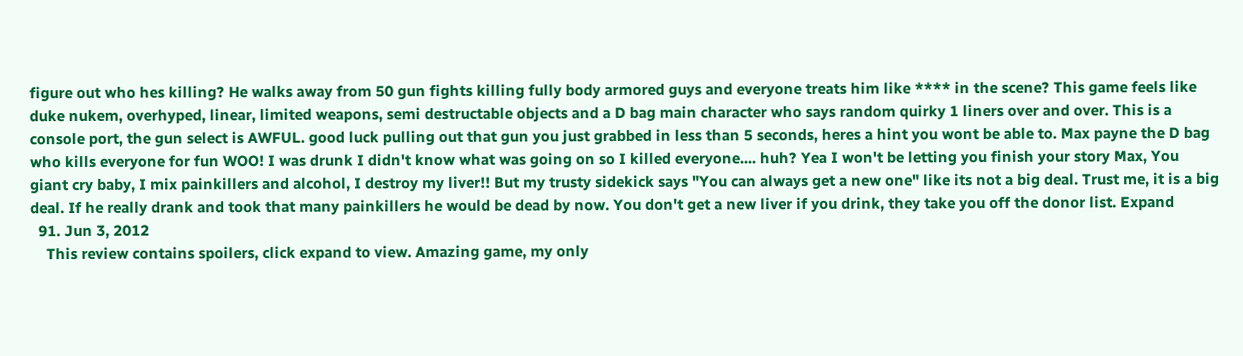figure out who hes killing? He walks away from 50 gun fights killing fully body armored guys and everyone treats him like **** in the scene? This game feels like duke nukem, overhyped, linear, limited weapons, semi destructable objects and a D bag main character who says random quirky 1 liners over and over. This is a console port, the gun select is AWFUL. good luck pulling out that gun you just grabbed in less than 5 seconds, heres a hint you wont be able to. Max payne the D bag who kills everyone for fun WOO! I was drunk I didn't know what was going on so I killed everyone.... huh? Yea I won't be letting you finish your story Max, You giant cry baby, I mix painkillers and alcohol, I destroy my liver!! But my trusty sidekick says "You can always get a new one" like its not a big deal. Trust me, it is a big deal. If he really drank and took that many painkillers he would be dead by now. You don't get a new liver if you drink, they take you off the donor list. Expand
  91. Jun 3, 2012
    This review contains spoilers, click expand to view. Amazing game, my only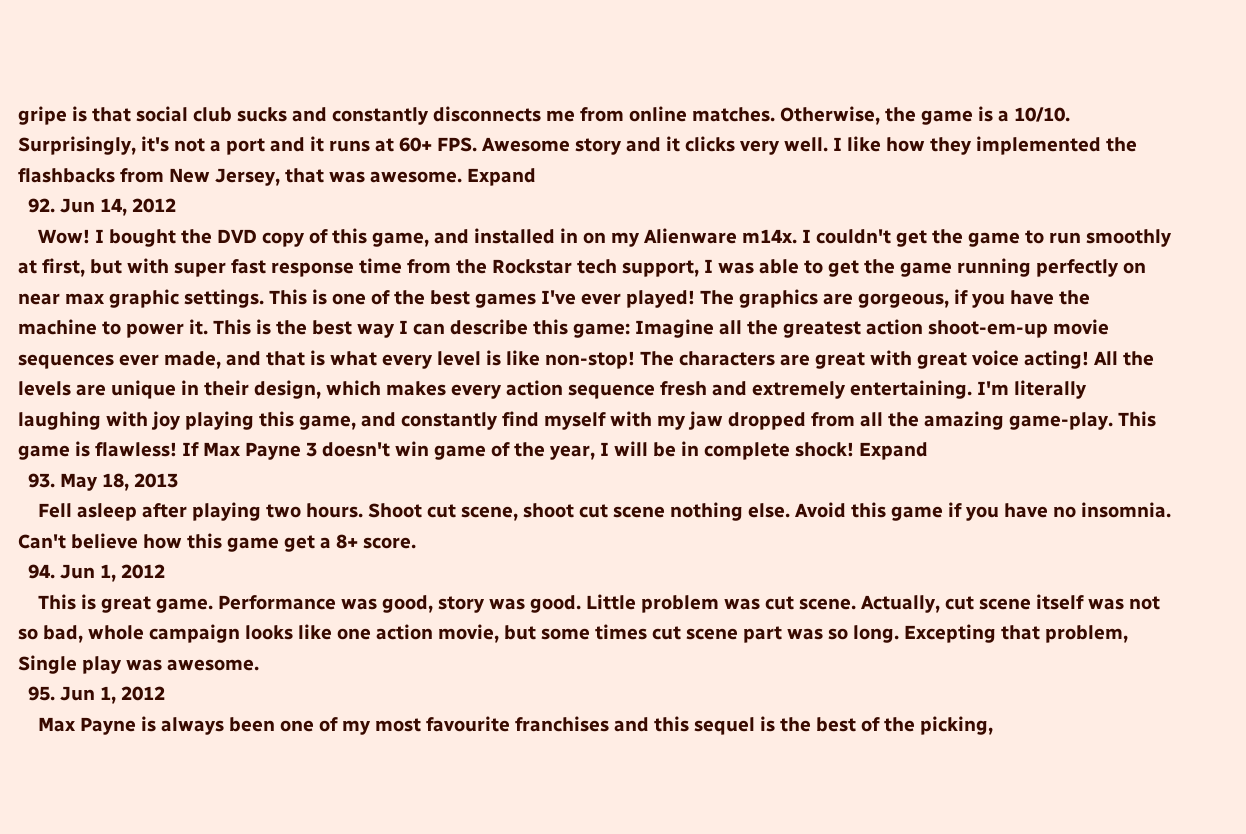gripe is that social club sucks and constantly disconnects me from online matches. Otherwise, the game is a 10/10. Surprisingly, it's not a port and it runs at 60+ FPS. Awesome story and it clicks very well. I like how they implemented the flashbacks from New Jersey, that was awesome. Expand
  92. Jun 14, 2012
    Wow! I bought the DVD copy of this game, and installed in on my Alienware m14x. I couldn't get the game to run smoothly at first, but with super fast response time from the Rockstar tech support, I was able to get the game running perfectly on near max graphic settings. This is one of the best games I've ever played! The graphics are gorgeous, if you have the machine to power it. This is the best way I can describe this game: Imagine all the greatest action shoot-em-up movie sequences ever made, and that is what every level is like non-stop! The characters are great with great voice acting! All the levels are unique in their design, which makes every action sequence fresh and extremely entertaining. I'm literally laughing with joy playing this game, and constantly find myself with my jaw dropped from all the amazing game-play. This game is flawless! If Max Payne 3 doesn't win game of the year, I will be in complete shock! Expand
  93. May 18, 2013
    Fell asleep after playing two hours. Shoot cut scene, shoot cut scene nothing else. Avoid this game if you have no insomnia. Can't believe how this game get a 8+ score.
  94. Jun 1, 2012
    This is great game. Performance was good, story was good. Little problem was cut scene. Actually, cut scene itself was not so bad, whole campaign looks like one action movie, but some times cut scene part was so long. Excepting that problem, Single play was awesome.
  95. Jun 1, 2012
    Max Payne is always been one of my most favourite franchises and this sequel is the best of the picking,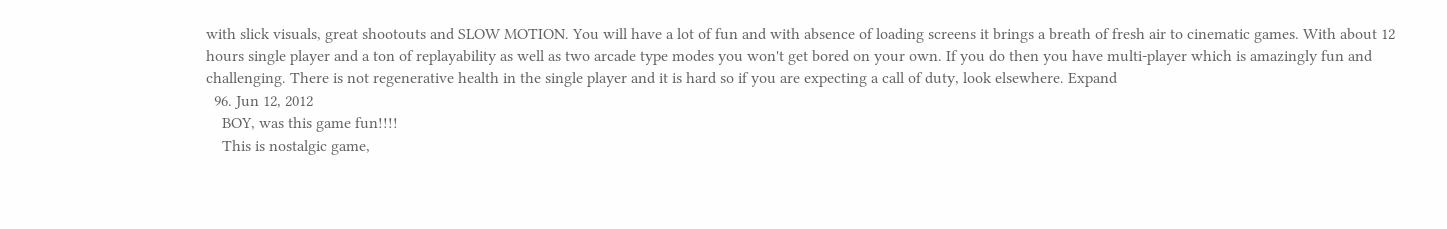with slick visuals, great shootouts and SLOW MOTION. You will have a lot of fun and with absence of loading screens it brings a breath of fresh air to cinematic games. With about 12 hours single player and a ton of replayability as well as two arcade type modes you won't get bored on your own. If you do then you have multi-player which is amazingly fun and challenging. There is not regenerative health in the single player and it is hard so if you are expecting a call of duty, look elsewhere. Expand
  96. Jun 12, 2012
    BOY, was this game fun!!!!
    This is nostalgic game,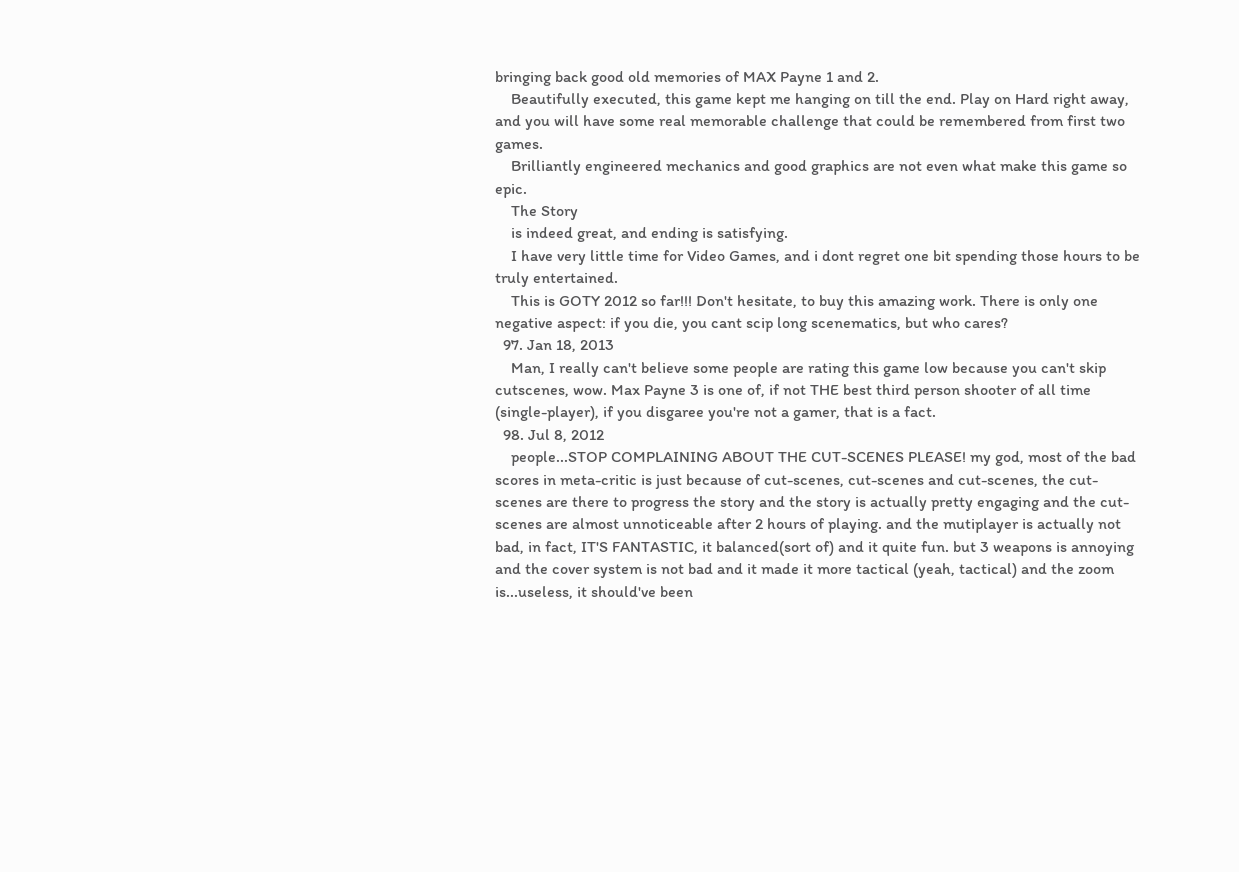bringing back good old memories of MAX Payne 1 and 2.
    Beautifully executed, this game kept me hanging on till the end. Play on Hard right away, and you will have some real memorable challenge that could be remembered from first two games.
    Brilliantly engineered mechanics and good graphics are not even what make this game so epic.
    The Story
    is indeed great, and ending is satisfying.
    I have very little time for Video Games, and i dont regret one bit spending those hours to be truly entertained.
    This is GOTY 2012 so far!!! Don't hesitate, to buy this amazing work. There is only one negative aspect: if you die, you cant scip long scenematics, but who cares?
  97. Jan 18, 2013
    Man, I really can't believe some people are rating this game low because you can't skip cutscenes, wow. Max Payne 3 is one of, if not THE best third person shooter of all time (single-player), if you disgaree you're not a gamer, that is a fact.
  98. Jul 8, 2012
    people...STOP COMPLAINING ABOUT THE CUT-SCENES PLEASE! my god, most of the bad scores in meta-critic is just because of cut-scenes, cut-scenes and cut-scenes, the cut-scenes are there to progress the story and the story is actually pretty engaging and the cut-scenes are almost unnoticeable after 2 hours of playing. and the mutiplayer is actually not bad, in fact, IT'S FANTASTIC, it balanced(sort of) and it quite fun. but 3 weapons is annoying and the cover system is not bad and it made it more tactical (yeah, tactical) and the zoom is...useless, it should've been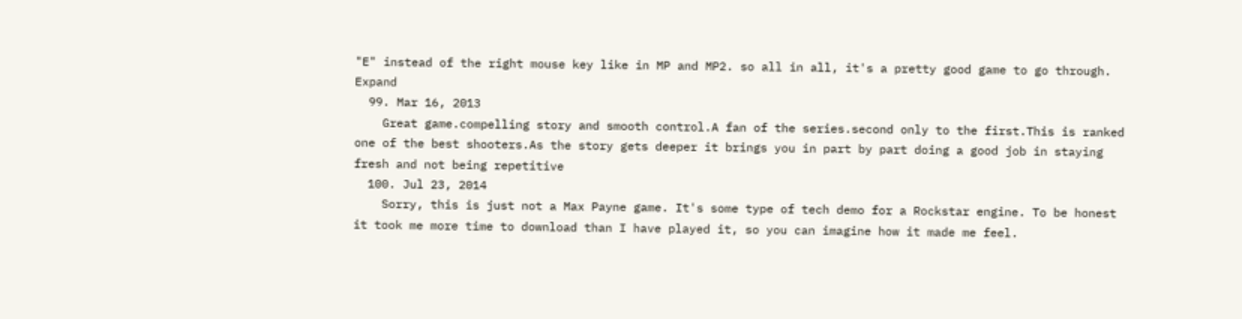"E" instead of the right mouse key like in MP and MP2. so all in all, it's a pretty good game to go through. Expand
  99. Mar 16, 2013
    Great game.compelling story and smooth control.A fan of the series.second only to the first.This is ranked one of the best shooters.As the story gets deeper it brings you in part by part doing a good job in staying fresh and not being repetitive
  100. Jul 23, 2014
    Sorry, this is just not a Max Payne game. It's some type of tech demo for a Rockstar engine. To be honest it took me more time to download than I have played it, so you can imagine how it made me feel.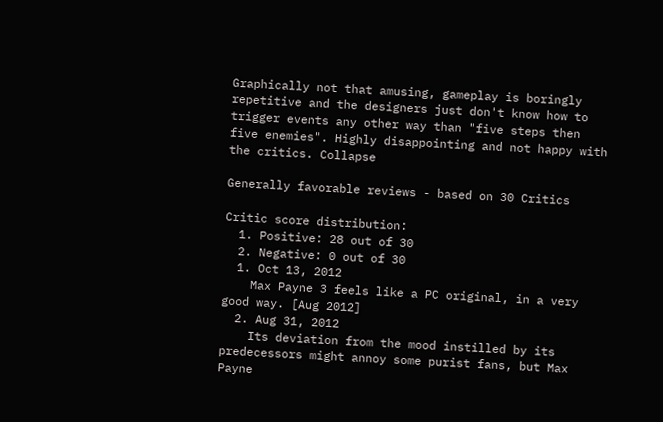Graphically not that amusing, gameplay is boringly repetitive and the designers just don't know how to trigger events any other way than "five steps then five enemies". Highly disappointing and not happy with the critics. Collapse

Generally favorable reviews - based on 30 Critics

Critic score distribution:
  1. Positive: 28 out of 30
  2. Negative: 0 out of 30
  1. Oct 13, 2012
    Max Payne 3 feels like a PC original, in a very good way. [Aug 2012]
  2. Aug 31, 2012
    Its deviation from the mood instilled by its predecessors might annoy some purist fans, but Max Payne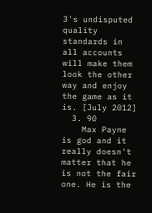3's undisputed quality standards in all accounts will make them look the other way and enjoy the game as it is. [July 2012]
  3. 90
    Max Payne is god and it really doesn't matter that he is not the fair one. He is the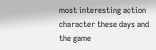most interesting action character these days and the game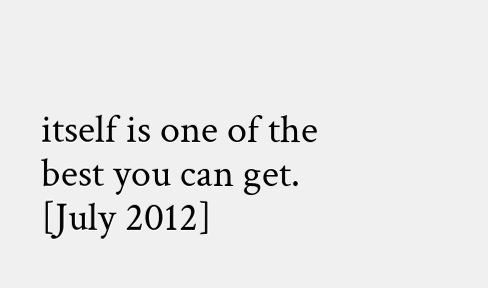itself is one of the best you can get. [July 2012]